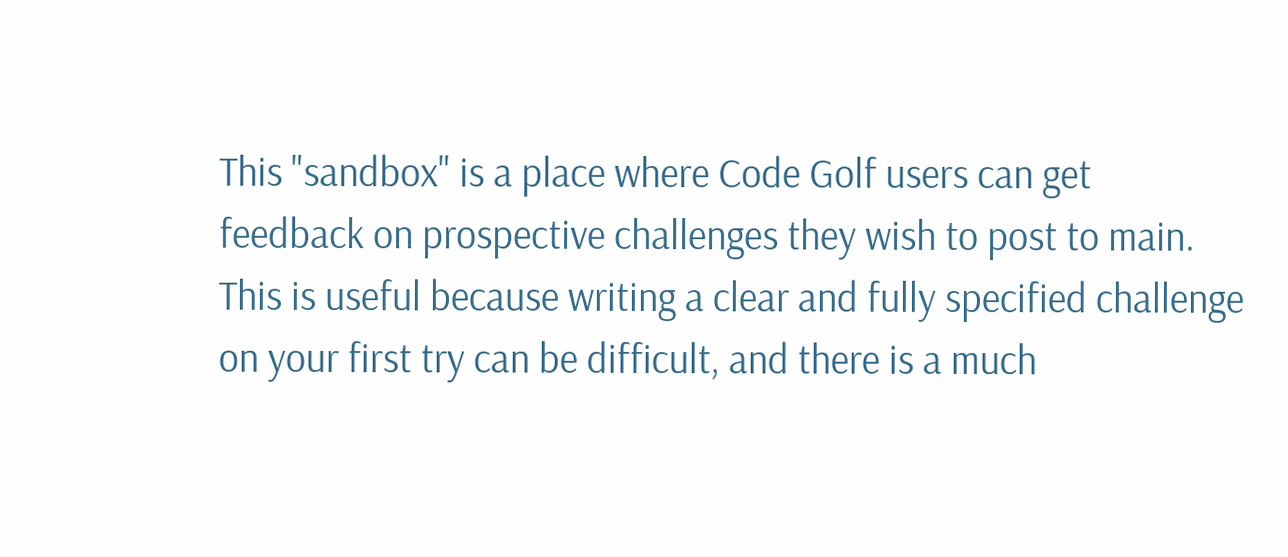This "sandbox" is a place where Code Golf users can get feedback on prospective challenges they wish to post to main. This is useful because writing a clear and fully specified challenge on your first try can be difficult, and there is a much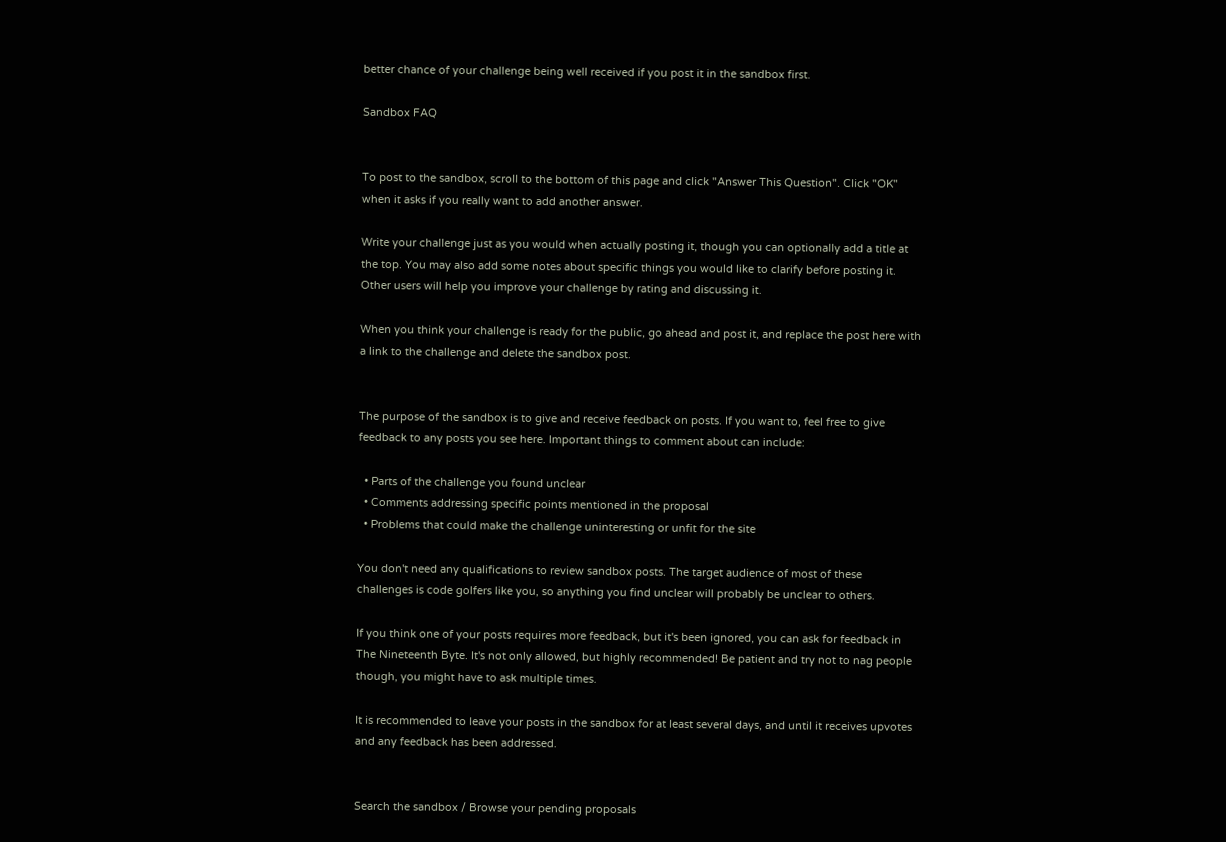better chance of your challenge being well received if you post it in the sandbox first.

Sandbox FAQ


To post to the sandbox, scroll to the bottom of this page and click "Answer This Question". Click "OK" when it asks if you really want to add another answer.

Write your challenge just as you would when actually posting it, though you can optionally add a title at the top. You may also add some notes about specific things you would like to clarify before posting it. Other users will help you improve your challenge by rating and discussing it.

When you think your challenge is ready for the public, go ahead and post it, and replace the post here with a link to the challenge and delete the sandbox post.


The purpose of the sandbox is to give and receive feedback on posts. If you want to, feel free to give feedback to any posts you see here. Important things to comment about can include:

  • Parts of the challenge you found unclear
  • Comments addressing specific points mentioned in the proposal
  • Problems that could make the challenge uninteresting or unfit for the site

You don't need any qualifications to review sandbox posts. The target audience of most of these challenges is code golfers like you, so anything you find unclear will probably be unclear to others.

If you think one of your posts requires more feedback, but it's been ignored, you can ask for feedback in The Nineteenth Byte. It's not only allowed, but highly recommended! Be patient and try not to nag people though, you might have to ask multiple times.

It is recommended to leave your posts in the sandbox for at least several days, and until it receives upvotes and any feedback has been addressed.


Search the sandbox / Browse your pending proposals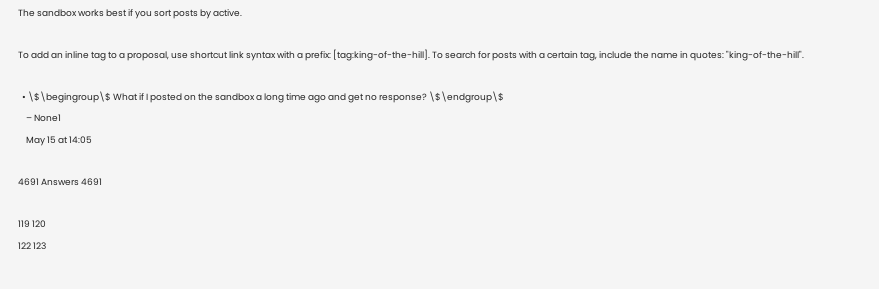The sandbox works best if you sort posts by active.

To add an inline tag to a proposal, use shortcut link syntax with a prefix: [tag:king-of-the-hill]. To search for posts with a certain tag, include the name in quotes: "king-of-the-hill".

  • \$\begingroup\$ What if I posted on the sandbox a long time ago and get no response? \$\endgroup\$
    – None1
    May 15 at 14:05

4691 Answers 4691

119 120
122 123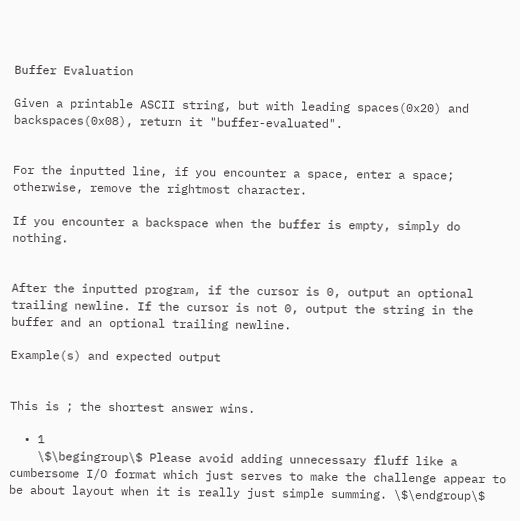Buffer Evaluation

Given a printable ASCII string, but with leading spaces(0x20) and backspaces(0x08), return it "buffer-evaluated".


For the inputted line, if you encounter a space, enter a space; otherwise, remove the rightmost character.

If you encounter a backspace when the buffer is empty, simply do nothing.


After the inputted program, if the cursor is 0, output an optional trailing newline. If the cursor is not 0, output the string in the buffer and an optional trailing newline.

Example(s) and expected output


This is ; the shortest answer wins.

  • 1
    \$\begingroup\$ Please avoid adding unnecessary fluff like a cumbersome I/O format which just serves to make the challenge appear to be about layout when it is really just simple summing. \$\endgroup\$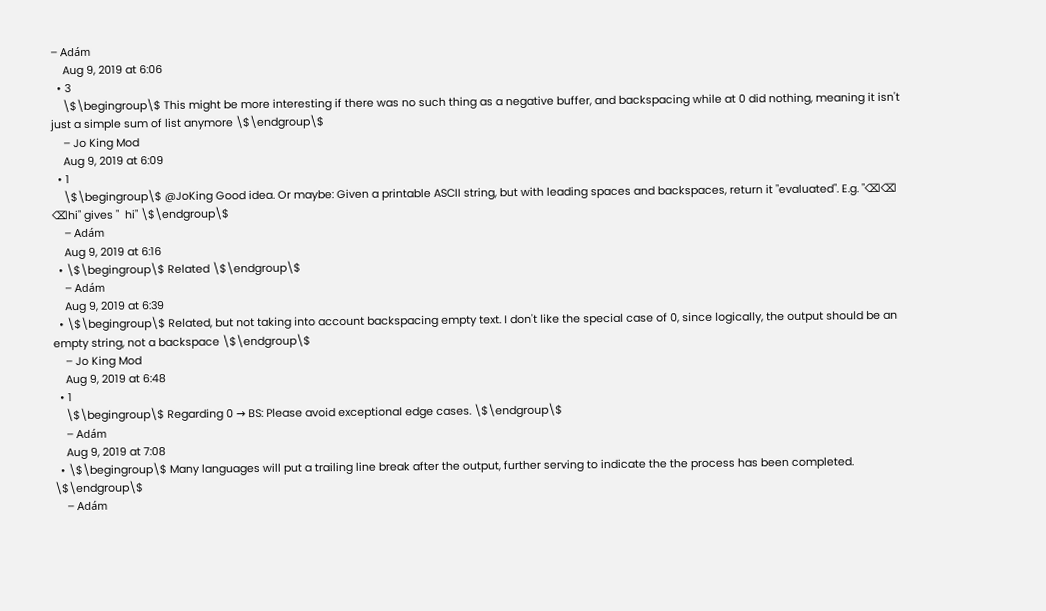– Adám
    Aug 9, 2019 at 6:06
  • 3
    \$\begingroup\$ This might be more interesting if there was no such thing as a negative buffer, and backspacing while at 0 did nothing, meaning it isn't just a simple sum of list anymore \$\endgroup\$
    – Jo King Mod
    Aug 9, 2019 at 6:09
  • 1
    \$\begingroup\$ @JoKing Good idea. Or maybe: Given a printable ASCII string, but with leading spaces and backspaces, return it "evaluated". E.g. "⌫⌫   ⌫hi" gives "  hi" \$\endgroup\$
    – Adám
    Aug 9, 2019 at 6:16
  • \$\begingroup\$ Related \$\endgroup\$
    – Adám
    Aug 9, 2019 at 6:39
  • \$\begingroup\$ Related, but not taking into account backspacing empty text. I don't like the special case of 0, since logically, the output should be an empty string, not a backspace \$\endgroup\$
    – Jo King Mod
    Aug 9, 2019 at 6:48
  • 1
    \$\begingroup\$ Regarding 0 → BS: Please avoid exceptional edge cases. \$\endgroup\$
    – Adám
    Aug 9, 2019 at 7:08
  • \$\begingroup\$ Many languages will put a trailing line break after the output, further serving to indicate the the process has been completed. \$\endgroup\$
    – Adám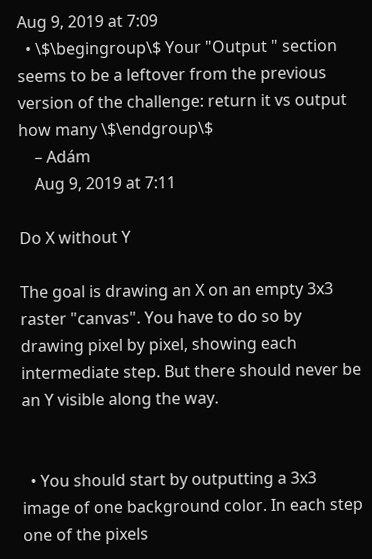Aug 9, 2019 at 7:09
  • \$\begingroup\$ Your "Output " section seems to be a leftover from the previous version of the challenge: return it vs output how many \$\endgroup\$
    – Adám
    Aug 9, 2019 at 7:11

Do X without Y

The goal is drawing an X on an empty 3x3 raster "canvas". You have to do so by drawing pixel by pixel, showing each intermediate step. But there should never be an Y visible along the way.


  • You should start by outputting a 3x3 image of one background color. In each step one of the pixels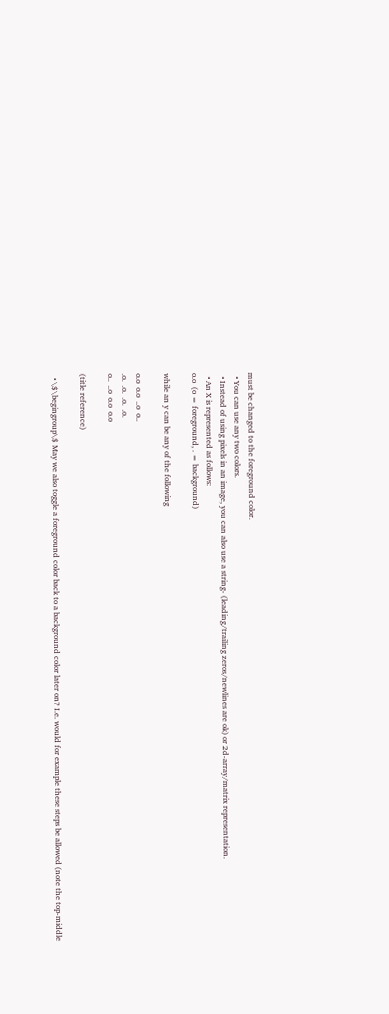must be changed to the foreground color.
  • You can use any two colors.
  • Instead of using pixels in an image, you can also use a string- (leading/trailing zeros/newlines are ok) or 2d-array/matrix representation.
  • An X is represented as follows:
o.o  (o = foreground, . = background)

while an y can be any of the following

o.o  o.o  ..o  o..
.o.  .o.  .o.  .o.
o..  ..o  o.o  o.o

(title reference)

  • \$\begingroup\$ May we also toggle a foreground color back to a background color later on? I.e. would for example these steps be allowed (note the top-middle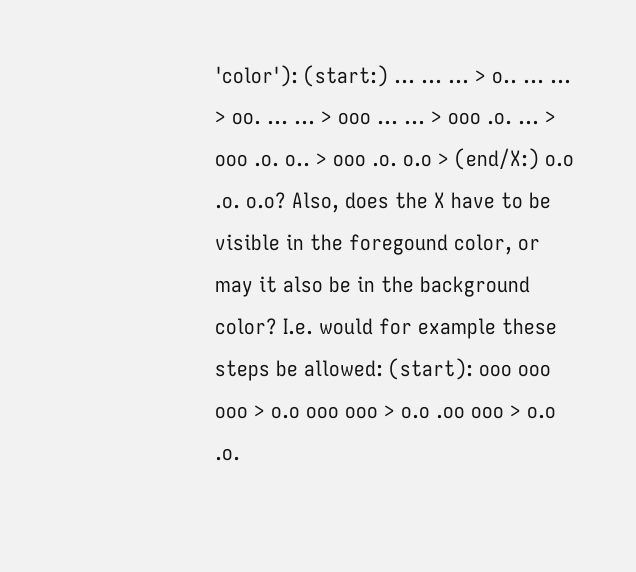'color'): (start:) ... ... ... > o.. ... ... > oo. ... ... > ooo ... ... > ooo .o. ... > ooo .o. o.. > ooo .o. o.o > (end/X:) o.o .o. o.o? Also, does the X have to be visible in the foregound color, or may it also be in the background color? I.e. would for example these steps be allowed: (start): ooo ooo ooo > o.o ooo ooo > o.o .oo ooo > o.o .o.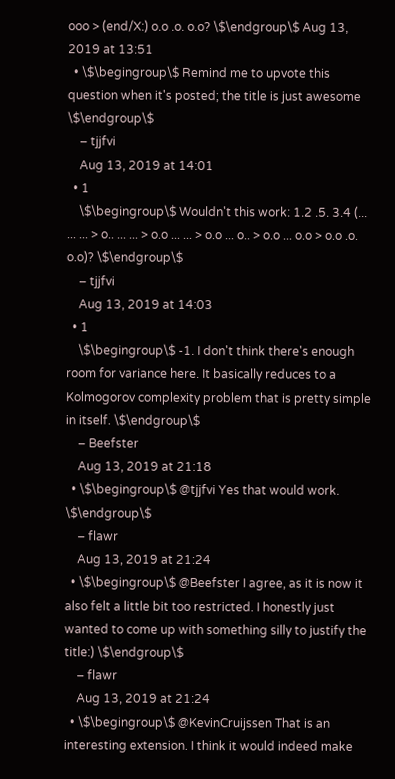ooo > (end/X:) o.o .o. o.o? \$\endgroup\$ Aug 13, 2019 at 13:51
  • \$\begingroup\$ Remind me to upvote this question when it's posted; the title is just awesome \$\endgroup\$
    – tjjfvi
    Aug 13, 2019 at 14:01
  • 1
    \$\begingroup\$ Wouldn't this work: 1.2 .5. 3.4 (... ... ... > o.. ... ... > o.o ... ... > o.o ... o.. > o.o ... o.o > o.o .o. o.o)? \$\endgroup\$
    – tjjfvi
    Aug 13, 2019 at 14:03
  • 1
    \$\begingroup\$ -1. I don't think there's enough room for variance here. It basically reduces to a Kolmogorov complexity problem that is pretty simple in itself. \$\endgroup\$
    – Beefster
    Aug 13, 2019 at 21:18
  • \$\begingroup\$ @tjjfvi Yes that would work. \$\endgroup\$
    – flawr
    Aug 13, 2019 at 21:24
  • \$\begingroup\$ @Beefster I agree, as it is now it also felt a little bit too restricted. I honestly just wanted to come up with something silly to justify the title:) \$\endgroup\$
    – flawr
    Aug 13, 2019 at 21:24
  • \$\begingroup\$ @KevinCruijssen That is an interesting extension. I think it would indeed make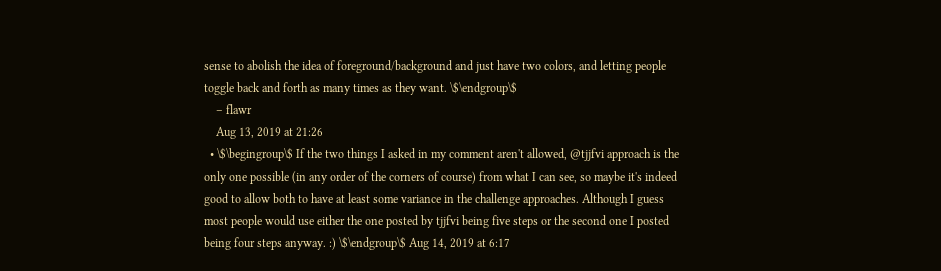sense to abolish the idea of foreground/background and just have two colors, and letting people toggle back and forth as many times as they want. \$\endgroup\$
    – flawr
    Aug 13, 2019 at 21:26
  • \$\begingroup\$ If the two things I asked in my comment aren't allowed, @tjjfvi approach is the only one possible (in any order of the corners of course) from what I can see, so maybe it's indeed good to allow both to have at least some variance in the challenge approaches. Although I guess most people would use either the one posted by tjjfvi being five steps or the second one I posted being four steps anyway. :) \$\endgroup\$ Aug 14, 2019 at 6:17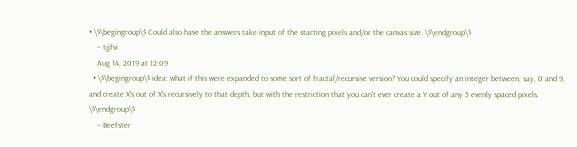• \$\begingroup\$ Could also have the answers take input of the starting pixels and/or the canvas size. \$\endgroup\$
    – tjjfvi
    Aug 14, 2019 at 12:09
  • \$\begingroup\$ idea: what if this were expanded to some sort of fractal/recursive version? You could specify an integer between, say, 0 and 9, and create X's out of X's recursively to that depth, but with the restriction that you can't ever create a Y out of any 5 evenly spaced pixels. \$\endgroup\$
    – Beefster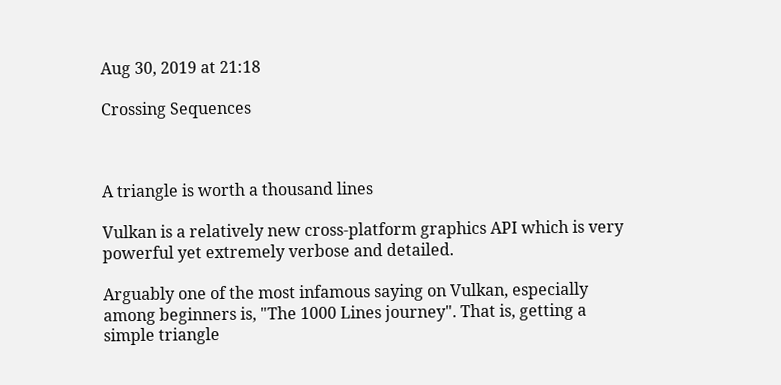Aug 30, 2019 at 21:18

Crossing Sequences



A triangle is worth a thousand lines

Vulkan is a relatively new cross-platform graphics API which is very powerful yet extremely verbose and detailed.

Arguably one of the most infamous saying on Vulkan, especially among beginners is, "The 1000 Lines journey". That is, getting a simple triangle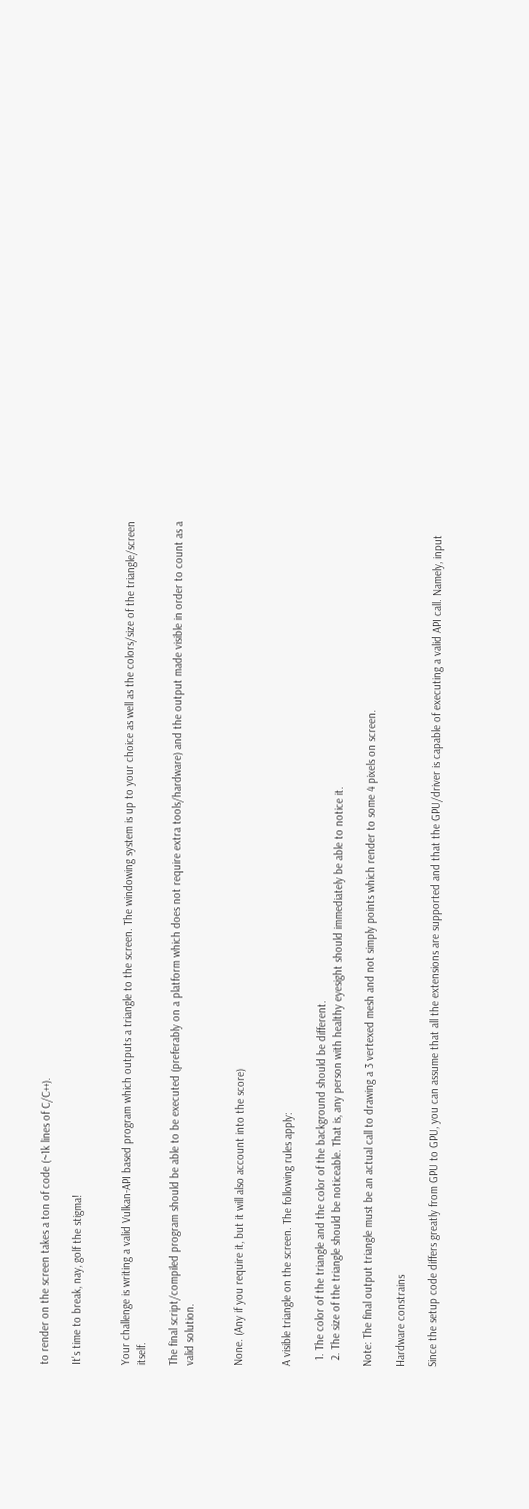to render on the screen takes a ton of code (~1k lines of C/C++).

It's time to break, nay, golf the stigma!


Your challenge is writing a valid Vulkan-API based program which outputs a triangle to the screen. The windowing system is up to your choice as well as the colors/size of the triangle/screen itself.

The final script/compiled program should be able to be executed (preferably on a platform which does not require extra tools/hardware) and the output made visible in order to count as a valid solution.


None. (Any if you require it, but it will also account into the score)


A visible triangle on the screen. The following rules apply:

  1. The color of the triangle and the color of the background should be different.
  2. The size of the triangle should be noticeable. That is, any person with healthy eyesight should immediately be able to notice it.

Note: The final output triangle must be an actual call to drawing a 3 vertexed mesh and not simply points which render to some 4 pixels on screen.

Hardware constrains

Since the setup code differs greatly from GPU to GPU, you can assume that all the extensions are supported and that the GPU/driver is capable of executing a valid API call. Namely, input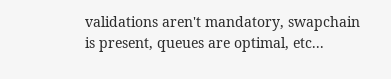validations aren't mandatory, swapchain is present, queues are optimal, etc...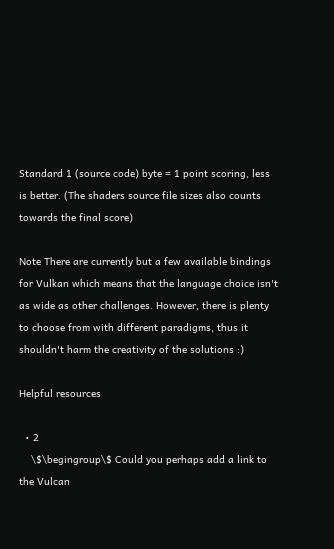Standard 1 (source code) byte = 1 point scoring, less is better. (The shaders source file sizes also counts towards the final score)

Note There are currently but a few available bindings for Vulkan which means that the language choice isn't as wide as other challenges. However, there is plenty to choose from with different paradigms, thus it shouldn't harm the creativity of the solutions :)

Helpful resources

  • 2
    \$\begingroup\$ Could you perhaps add a link to the Vulcan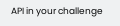API in your challenge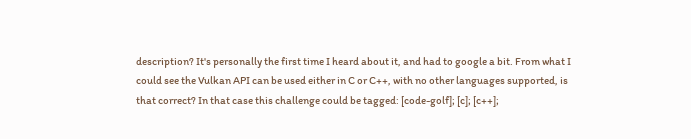description? It's personally the first time I heard about it, and had to google a bit. From what I could see the Vulkan API can be used either in C or C++, with no other languages supported, is that correct? In that case this challenge could be tagged: [code-golf]; [c]; [c++];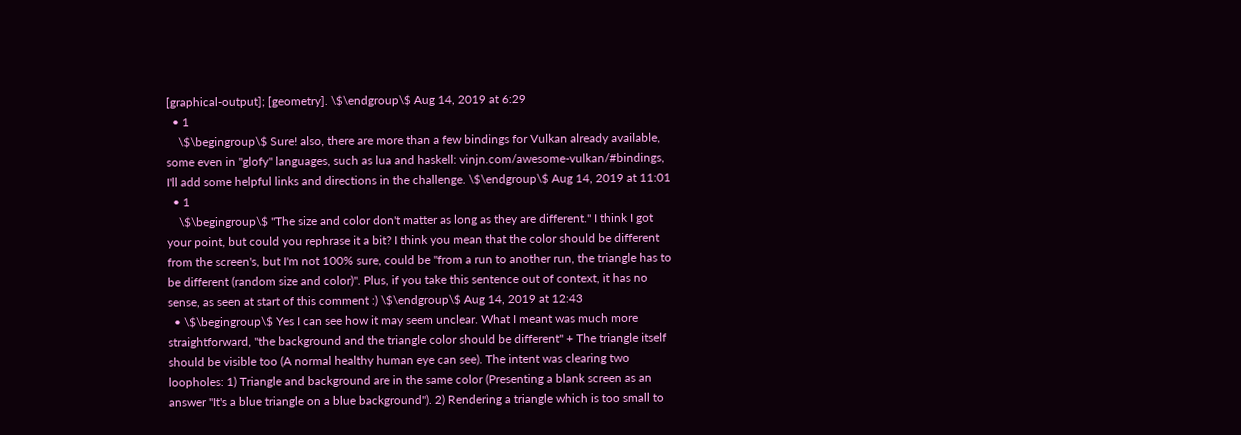[graphical-output]; [geometry]. \$\endgroup\$ Aug 14, 2019 at 6:29
  • 1
    \$\begingroup\$ Sure! also, there are more than a few bindings for Vulkan already available, some even in "glofy" languages, such as lua and haskell: vinjn.com/awesome-vulkan/#bindings, I'll add some helpful links and directions in the challenge. \$\endgroup\$ Aug 14, 2019 at 11:01
  • 1
    \$\begingroup\$ "The size and color don't matter as long as they are different." I think I got your point, but could you rephrase it a bit? I think you mean that the color should be different from the screen's, but I'm not 100% sure, could be "from a run to another run, the triangle has to be different (random size and color)". Plus, if you take this sentence out of context, it has no sense, as seen at start of this comment :) \$\endgroup\$ Aug 14, 2019 at 12:43
  • \$\begingroup\$ Yes I can see how it may seem unclear. What I meant was much more straightforward, "the background and the triangle color should be different" + The triangle itself should be visible too (A normal healthy human eye can see). The intent was clearing two loopholes: 1) Triangle and background are in the same color (Presenting a blank screen as an answer "It's a blue triangle on a blue background"). 2) Rendering a triangle which is too small to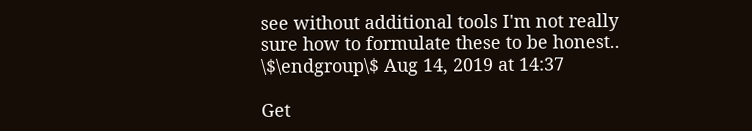see without additional tools I'm not really sure how to formulate these to be honest.. \$\endgroup\$ Aug 14, 2019 at 14:37

Get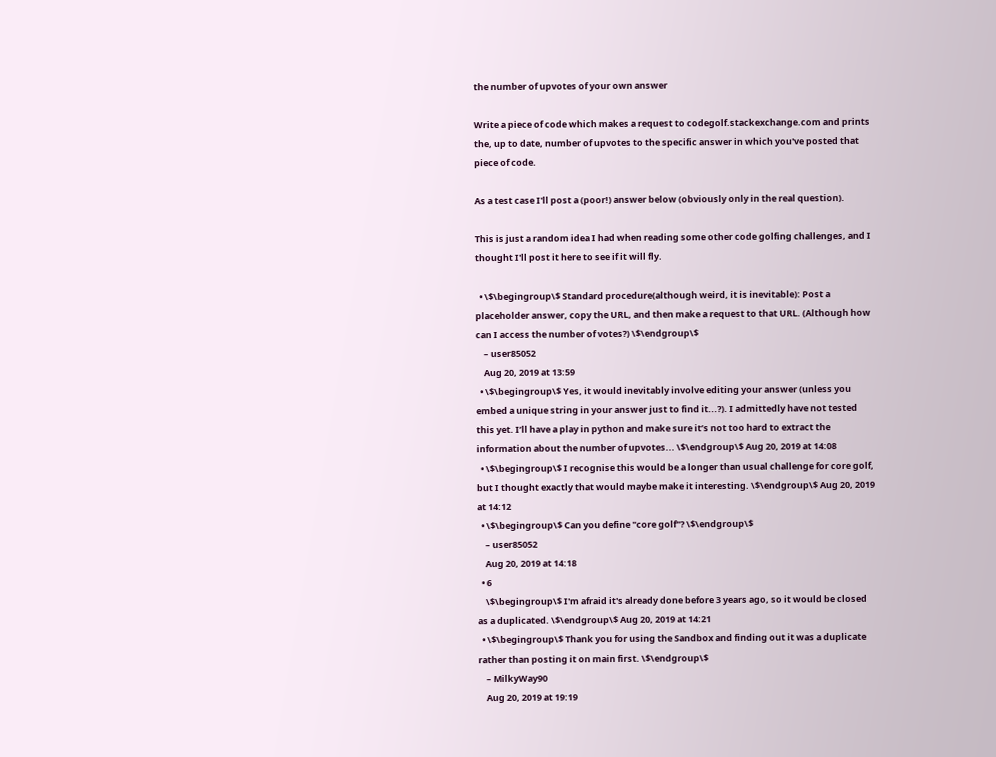the number of upvotes of your own answer

Write a piece of code which makes a request to codegolf.stackexchange.com and prints the, up to date, number of upvotes to the specific answer in which you've posted that piece of code.

As a test case I'll post a (poor!) answer below (obviously only in the real question).

This is just a random idea I had when reading some other code golfing challenges, and I thought I'll post it here to see if it will fly.

  • \$\begingroup\$ Standard procedure(although weird, it is inevitable): Post a placeholder answer, copy the URL, and then make a request to that URL. (Although how can I access the number of votes?) \$\endgroup\$
    – user85052
    Aug 20, 2019 at 13:59
  • \$\begingroup\$ Yes, it would inevitably involve editing your answer (unless you embed a unique string in your answer just to find it...?). I admittedly have not tested this yet. I’ll have a play in python and make sure it’s not too hard to extract the information about the number of upvotes... \$\endgroup\$ Aug 20, 2019 at 14:08
  • \$\begingroup\$ I recognise this would be a longer than usual challenge for core golf, but I thought exactly that would maybe make it interesting. \$\endgroup\$ Aug 20, 2019 at 14:12
  • \$\begingroup\$ Can you define "core golf"? \$\endgroup\$
    – user85052
    Aug 20, 2019 at 14:18
  • 6
    \$\begingroup\$ I'm afraid it's already done before 3 years ago, so it would be closed as a duplicated. \$\endgroup\$ Aug 20, 2019 at 14:21
  • \$\begingroup\$ Thank you for using the Sandbox and finding out it was a duplicate rather than posting it on main first. \$\endgroup\$
    – MilkyWay90
    Aug 20, 2019 at 19:19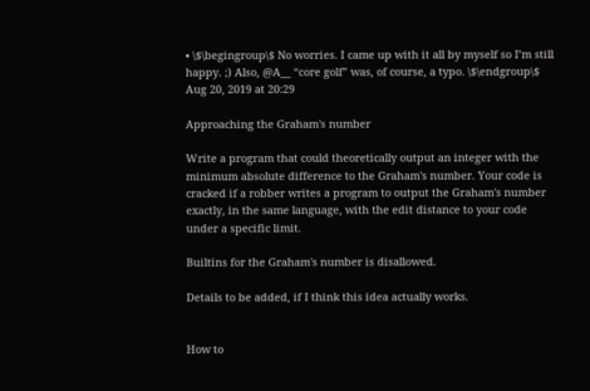• \$\begingroup\$ No worries. I came up with it all by myself so I’m still happy. ;) Also, @A__ “core golf” was, of course, a typo. \$\endgroup\$ Aug 20, 2019 at 20:29

Approaching the Graham's number

Write a program that could theoretically output an integer with the minimum absolute difference to the Graham's number. Your code is cracked if a robber writes a program to output the Graham's number exactly, in the same language, with the edit distance to your code under a specific limit.

Builtins for the Graham's number is disallowed.

Details to be added, if I think this idea actually works.


How to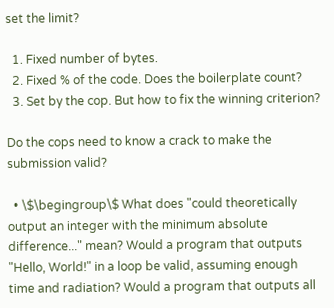set the limit?

  1. Fixed number of bytes.
  2. Fixed % of the code. Does the boilerplate count?
  3. Set by the cop. But how to fix the winning criterion?

Do the cops need to know a crack to make the submission valid?

  • \$\begingroup\$ What does "could theoretically output an integer with the minimum absolute difference..." mean? Would a program that outputs "Hello, World!" in a loop be valid, assuming enough time and radiation? Would a program that outputs all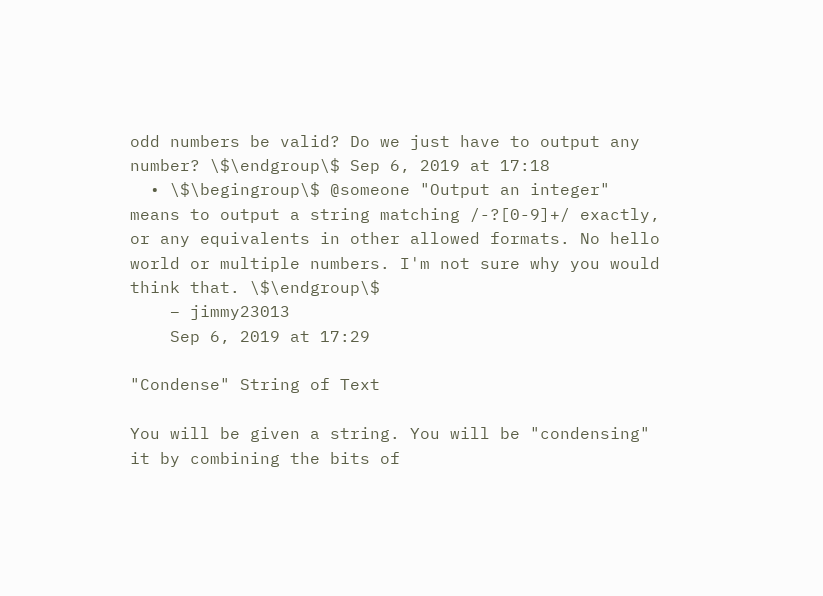odd numbers be valid? Do we just have to output any number? \$\endgroup\$ Sep 6, 2019 at 17:18
  • \$\begingroup\$ @someone "Output an integer" means to output a string matching /-?[0-9]+/ exactly, or any equivalents in other allowed formats. No hello world or multiple numbers. I'm not sure why you would think that. \$\endgroup\$
    – jimmy23013
    Sep 6, 2019 at 17:29

"Condense" String of Text

You will be given a string. You will be "condensing" it by combining the bits of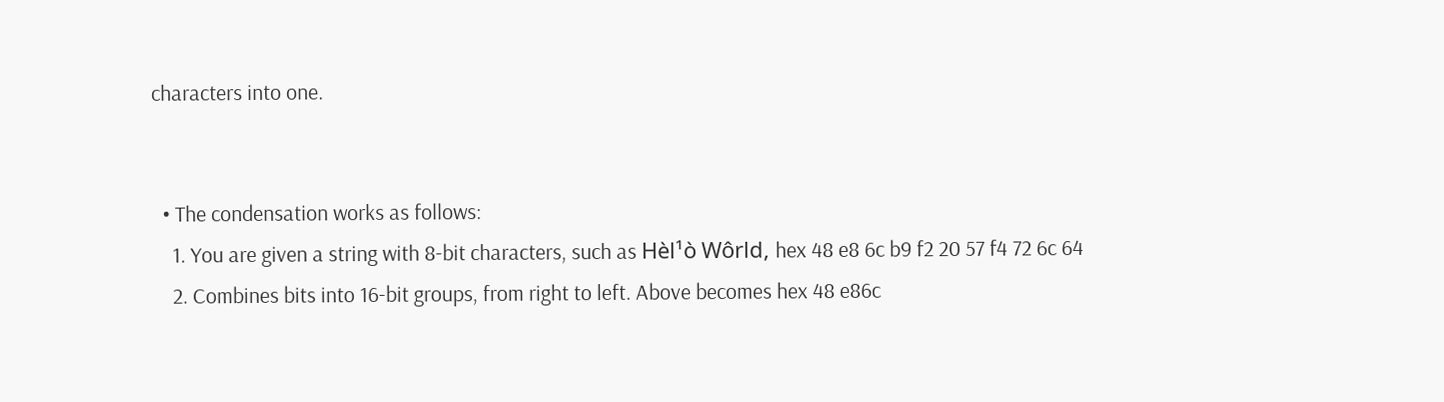characters into one.


  • The condensation works as follows:
    1. You are given a string with 8-bit characters, such as Hèl¹ò Wôrld, hex 48 e8 6c b9 f2 20 57 f4 72 6c 64
    2. Combines bits into 16-bit groups, from right to left. Above becomes hex 48 e86c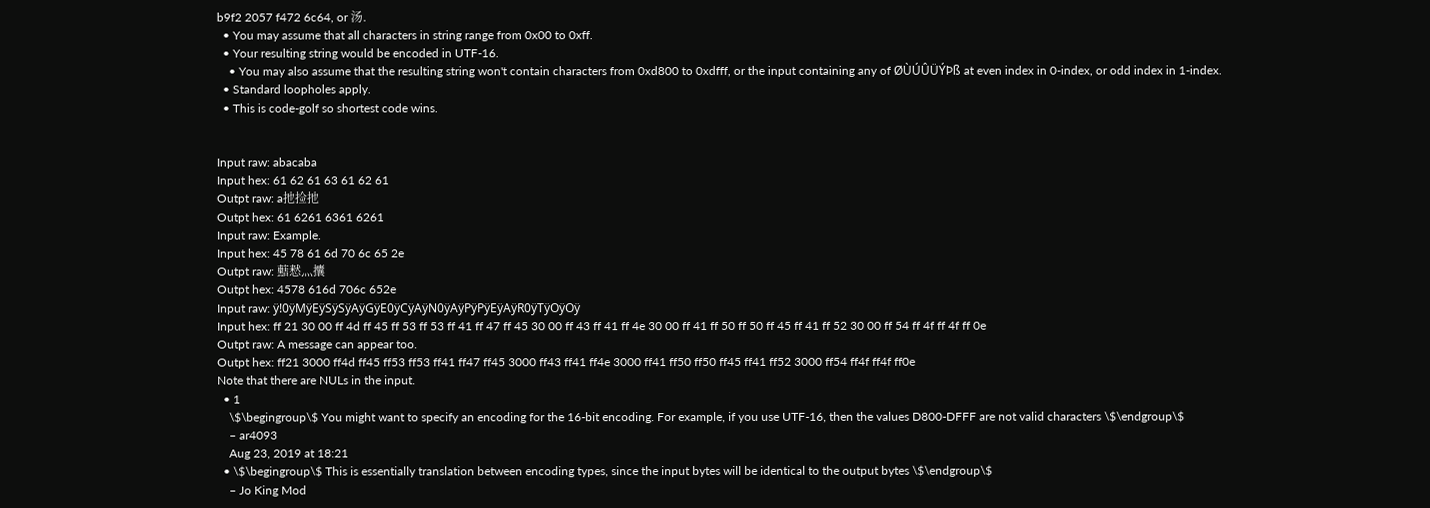b9f2 2057 f472 6c64, or 汤.
  • You may assume that all characters in string range from 0x00 to 0xff.
  • Your resulting string would be encoded in UTF-16.
    • You may also assume that the resulting string won't contain characters from 0xd800 to 0xdfff, or the input containing any of ØÙÚÛÜÝÞß at even index in 0-index, or odd index in 1-index.
  • Standard loopholes apply.
  • This is code-golf so shortest code wins.


Input raw: abacaba
Input hex: 61 62 61 63 61 62 61
Outpt raw: a扡捡扡
Outpt hex: 61 6261 6361 6261
Input raw: Example.
Input hex: 45 78 61 6d 70 6c 65 2e
Outpt raw: 䕸慭灬攮
Outpt hex: 4578 616d 706c 652e
Input raw: ÿ!0ÿMÿEÿSÿSÿAÿGÿE0ÿCÿAÿN0ÿAÿPÿPÿEÿAÿR0ÿTÿOÿOÿ
Input hex: ff 21 30 00 ff 4d ff 45 ff 53 ff 53 ff 41 ff 47 ff 45 30 00 ff 43 ff 41 ff 4e 30 00 ff 41 ff 50 ff 50 ff 45 ff 41 ff 52 30 00 ff 54 ff 4f ff 4f ff 0e
Outpt raw: A message can appear too.
Outpt hex: ff21 3000 ff4d ff45 ff53 ff53 ff41 ff47 ff45 3000 ff43 ff41 ff4e 3000 ff41 ff50 ff50 ff45 ff41 ff52 3000 ff54 ff4f ff4f ff0e
Note that there are NULs in the input.
  • 1
    \$\begingroup\$ You might want to specify an encoding for the 16-bit encoding. For example, if you use UTF-16, then the values D800-DFFF are not valid characters \$\endgroup\$
    – ar4093
    Aug 23, 2019 at 18:21
  • \$\begingroup\$ This is essentially translation between encoding types, since the input bytes will be identical to the output bytes \$\endgroup\$
    – Jo King Mod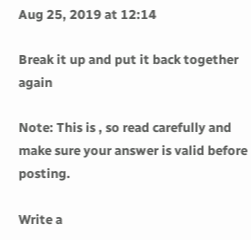Aug 25, 2019 at 12:14

Break it up and put it back together again

Note: This is , so read carefully and make sure your answer is valid before posting.

Write a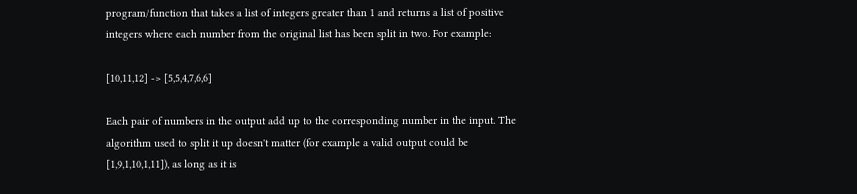program/function that takes a list of integers greater than 1 and returns a list of positive integers where each number from the original list has been split in two. For example:

[10,11,12] -> [5,5,4,7,6,6]

Each pair of numbers in the output add up to the corresponding number in the input. The algorithm used to split it up doesn't matter (for example a valid output could be [1,9,1,10,1,11]), as long as it is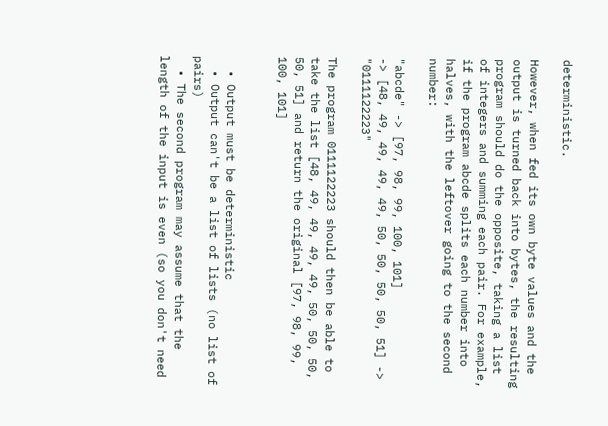deterministic.

However, when fed its own byte values and the output is turned back into bytes, the resulting program should do the opposite, taking a list of integers and summing each pair. For example, if the program abcde splits each number into halves, with the leftover going to the second number:

"abcde" -> [97, 98, 99, 100, 101]
-> [48, 49, 49, 49, 49, 50, 50, 50, 50, 51] -> "0111122223"

The program 0111122223 should then be able to take the list [48, 49, 49, 49, 49, 50, 50, 50, 50, 51] and return the original [97, 98, 99, 100, 101]


  • Output must be deterministic
  • Output can't be a list of lists (no list of pairs)
  • The second program may assume that the length of the input is even (so you don't need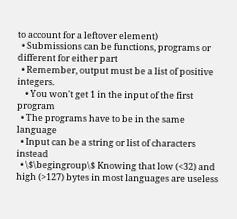to account for a leftover element)
  • Submissions can be functions, programs or different for either part
  • Remember, output must be a list of positive integers.
    • You won't get 1 in the input of the first program
  • The programs have to be in the same language
  • Input can be a string or list of characters instead
  • \$\begingroup\$ Knowing that low (<32) and high (>127) bytes in most languages are useless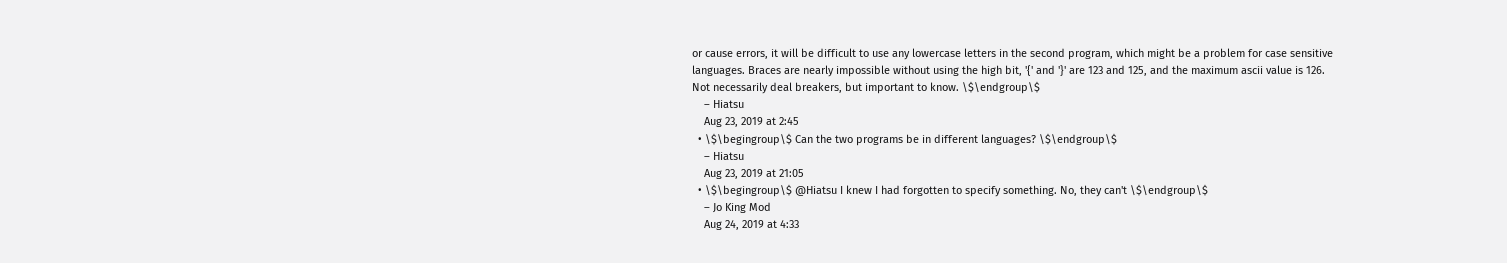or cause errors, it will be difficult to use any lowercase letters in the second program, which might be a problem for case sensitive languages. Braces are nearly impossible without using the high bit, '{' and '}' are 123 and 125, and the maximum ascii value is 126. Not necessarily deal breakers, but important to know. \$\endgroup\$
    – Hiatsu
    Aug 23, 2019 at 2:45
  • \$\begingroup\$ Can the two programs be in different languages? \$\endgroup\$
    – Hiatsu
    Aug 23, 2019 at 21:05
  • \$\begingroup\$ @Hiatsu I knew I had forgotten to specify something. No, they can't \$\endgroup\$
    – Jo King Mod
    Aug 24, 2019 at 4:33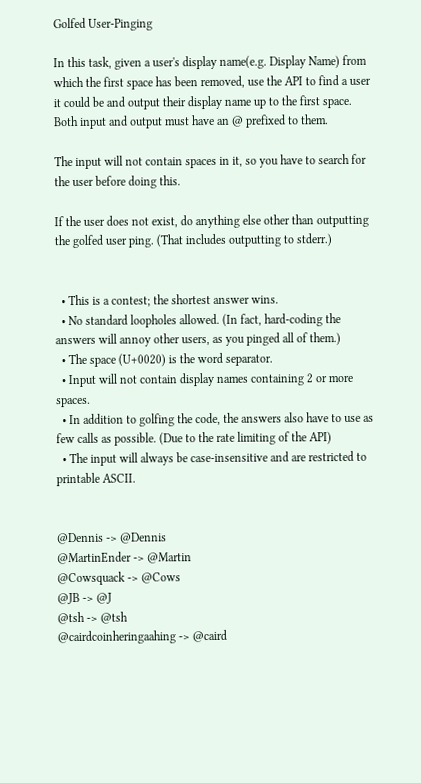Golfed User-Pinging

In this task, given a user's display name(e.g. Display Name) from which the first space has been removed, use the API to find a user it could be and output their display name up to the first space. Both input and output must have an @ prefixed to them.

The input will not contain spaces in it, so you have to search for the user before doing this.

If the user does not exist, do anything else other than outputting the golfed user ping. (That includes outputting to stderr.)


  • This is a contest; the shortest answer wins.
  • No standard loopholes allowed. (In fact, hard-coding the answers will annoy other users, as you pinged all of them.)
  • The space (U+0020) is the word separator.
  • Input will not contain display names containing 2 or more spaces.
  • In addition to golfing the code, the answers also have to use as few calls as possible. (Due to the rate limiting of the API)
  • The input will always be case-insensitive and are restricted to printable ASCII.


@Dennis -> @Dennis
@MartinEnder -> @Martin
@Cowsquack -> @Cows
@JB -> @J
@tsh -> @tsh
@cairdcoinheringaahing -> @caird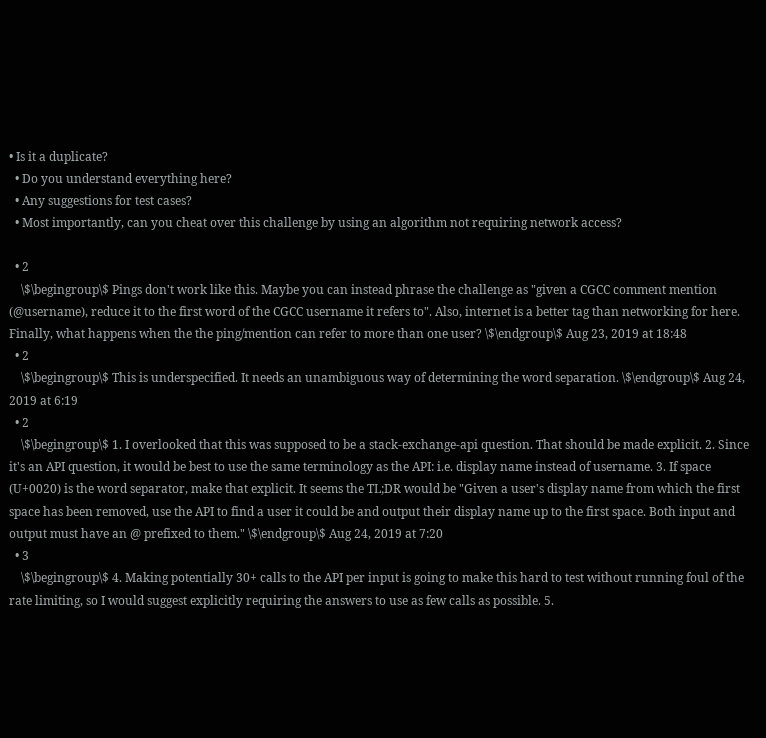• Is it a duplicate?
  • Do you understand everything here?
  • Any suggestions for test cases?
  • Most importantly, can you cheat over this challenge by using an algorithm not requiring network access?

  • 2
    \$\begingroup\$ Pings don't work like this. Maybe you can instead phrase the challenge as "given a CGCC comment mention (@username), reduce it to the first word of the CGCC username it refers to". Also, internet is a better tag than networking for here. Finally, what happens when the the ping/mention can refer to more than one user? \$\endgroup\$ Aug 23, 2019 at 18:48
  • 2
    \$\begingroup\$ This is underspecified. It needs an unambiguous way of determining the word separation. \$\endgroup\$ Aug 24, 2019 at 6:19
  • 2
    \$\begingroup\$ 1. I overlooked that this was supposed to be a stack-exchange-api question. That should be made explicit. 2. Since it's an API question, it would be best to use the same terminology as the API: i.e. display name instead of username. 3. If space (U+0020) is the word separator, make that explicit. It seems the TL;DR would be "Given a user's display name from which the first space has been removed, use the API to find a user it could be and output their display name up to the first space. Both input and output must have an @ prefixed to them." \$\endgroup\$ Aug 24, 2019 at 7:20
  • 3
    \$\begingroup\$ 4. Making potentially 30+ calls to the API per input is going to make this hard to test without running foul of the rate limiting, so I would suggest explicitly requiring the answers to use as few calls as possible. 5.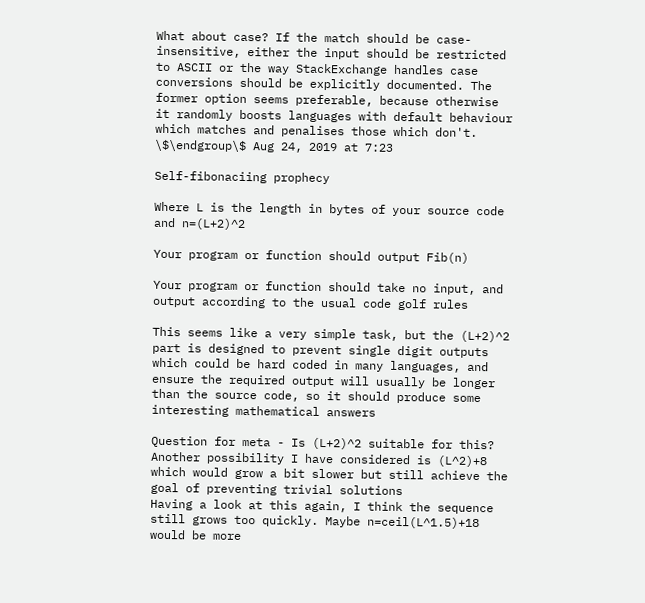What about case? If the match should be case-insensitive, either the input should be restricted to ASCII or the way StackExchange handles case conversions should be explicitly documented. The former option seems preferable, because otherwise it randomly boosts languages with default behaviour which matches and penalises those which don't. \$\endgroup\$ Aug 24, 2019 at 7:23

Self-fibonaciing prophecy

Where L is the length in bytes of your source code
and n=(L+2)^2

Your program or function should output Fib(n)

Your program or function should take no input, and output according to the usual code golf rules

This seems like a very simple task, but the (L+2)^2 part is designed to prevent single digit outputs which could be hard coded in many languages, and ensure the required output will usually be longer than the source code, so it should produce some interesting mathematical answers

Question for meta - Is (L+2)^2 suitable for this?
Another possibility I have considered is (L^2)+8 which would grow a bit slower but still achieve the goal of preventing trivial solutions
Having a look at this again, I think the sequence still grows too quickly. Maybe n=ceil(L^1.5)+18 would be more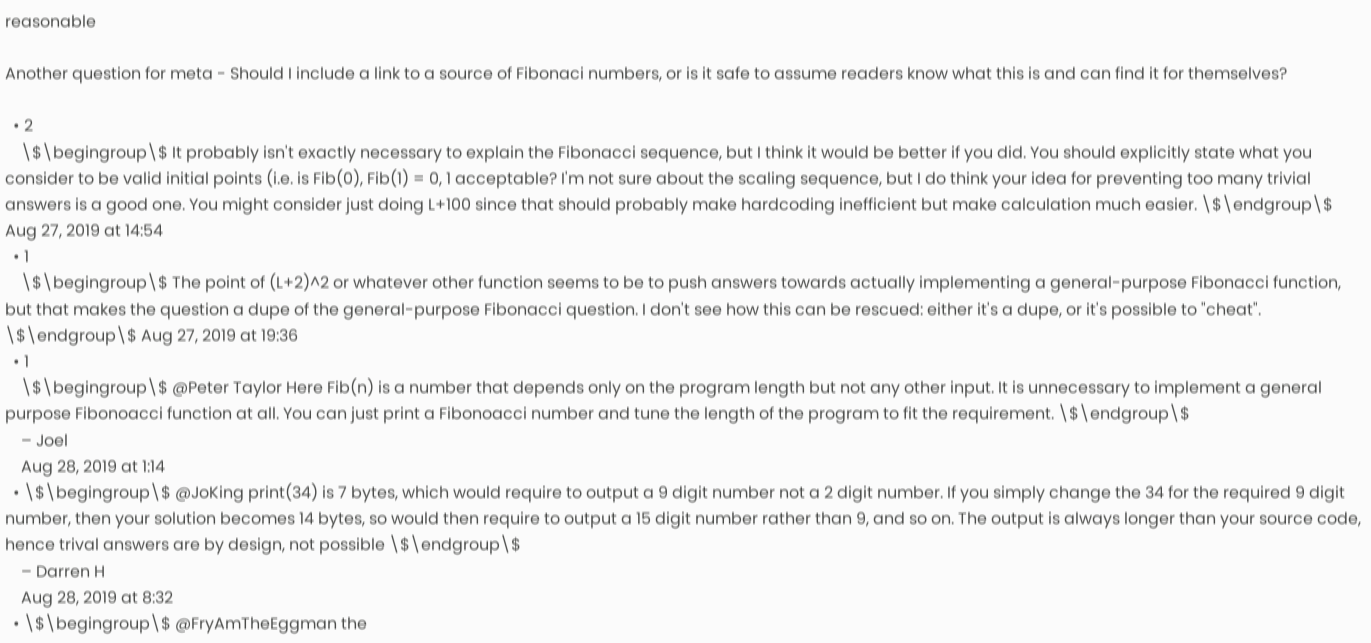reasonable

Another question for meta - Should I include a link to a source of Fibonaci numbers, or is it safe to assume readers know what this is and can find it for themselves?

  • 2
    \$\begingroup\$ It probably isn't exactly necessary to explain the Fibonacci sequence, but I think it would be better if you did. You should explicitly state what you consider to be valid initial points (i.e. is Fib(0), Fib(1) = 0, 1 acceptable? I'm not sure about the scaling sequence, but I do think your idea for preventing too many trivial answers is a good one. You might consider just doing L+100 since that should probably make hardcoding inefficient but make calculation much easier. \$\endgroup\$ Aug 27, 2019 at 14:54
  • 1
    \$\begingroup\$ The point of (L+2)^2 or whatever other function seems to be to push answers towards actually implementing a general-purpose Fibonacci function, but that makes the question a dupe of the general-purpose Fibonacci question. I don't see how this can be rescued: either it's a dupe, or it's possible to "cheat". \$\endgroup\$ Aug 27, 2019 at 19:36
  • 1
    \$\begingroup\$ @Peter Taylor Here Fib(n) is a number that depends only on the program length but not any other input. It is unnecessary to implement a general purpose Fibonoacci function at all. You can just print a Fibonoacci number and tune the length of the program to fit the requirement. \$\endgroup\$
    – Joel
    Aug 28, 2019 at 1:14
  • \$\begingroup\$ @JoKing print(34) is 7 bytes, which would require to output a 9 digit number not a 2 digit number. If you simply change the 34 for the required 9 digit number, then your solution becomes 14 bytes, so would then require to output a 15 digit number rather than 9, and so on. The output is always longer than your source code, hence trival answers are by design, not possible \$\endgroup\$
    – Darren H
    Aug 28, 2019 at 8:32
  • \$\begingroup\$ @FryAmTheEggman the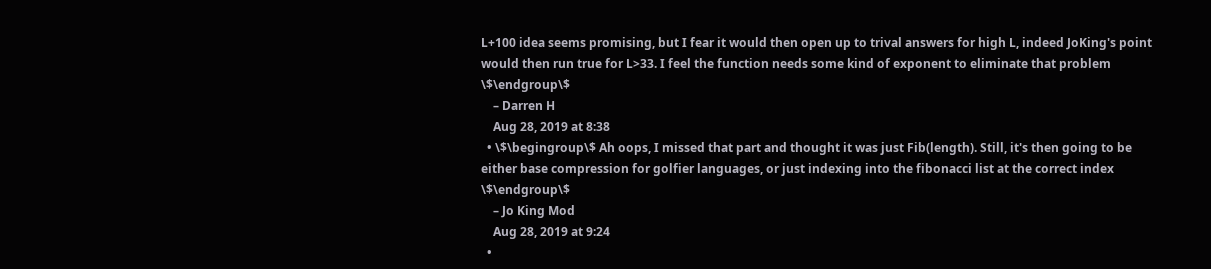L+100 idea seems promising, but I fear it would then open up to trival answers for high L, indeed JoKing's point would then run true for L>33. I feel the function needs some kind of exponent to eliminate that problem \$\endgroup\$
    – Darren H
    Aug 28, 2019 at 8:38
  • \$\begingroup\$ Ah oops, I missed that part and thought it was just Fib(length). Still, it's then going to be either base compression for golfier languages, or just indexing into the fibonacci list at the correct index \$\endgroup\$
    – Jo King Mod
    Aug 28, 2019 at 9:24
  •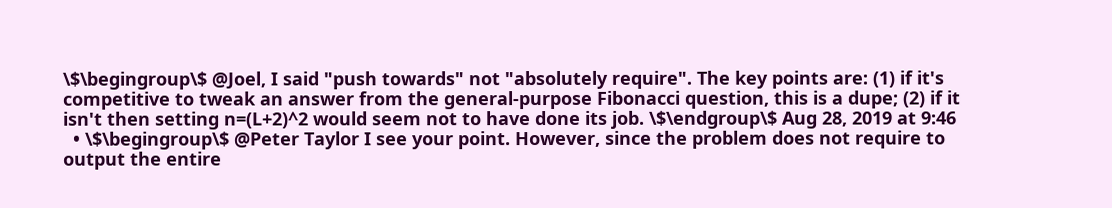\$\begingroup\$ @Joel, I said "push towards" not "absolutely require". The key points are: (1) if it's competitive to tweak an answer from the general-purpose Fibonacci question, this is a dupe; (2) if it isn't then setting n=(L+2)^2 would seem not to have done its job. \$\endgroup\$ Aug 28, 2019 at 9:46
  • \$\begingroup\$ @Peter Taylor I see your point. However, since the problem does not require to output the entire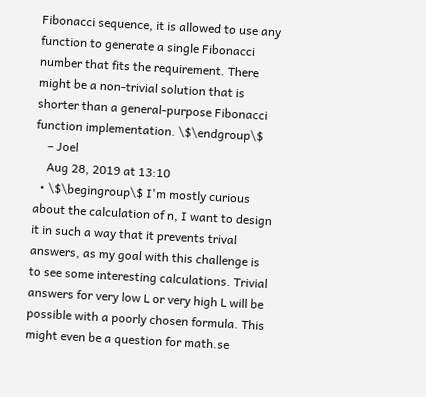Fibonacci sequence, it is allowed to use any function to generate a single Fibonacci number that fits the requirement. There might be a non-trivial solution that is shorter than a general-purpose Fibonacci function implementation. \$\endgroup\$
    – Joel
    Aug 28, 2019 at 13:10
  • \$\begingroup\$ I'm mostly curious about the calculation of n, I want to design it in such a way that it prevents trival answers, as my goal with this challenge is to see some interesting calculations. Trivial answers for very low L or very high L will be possible with a poorly chosen formula. This might even be a question for math.se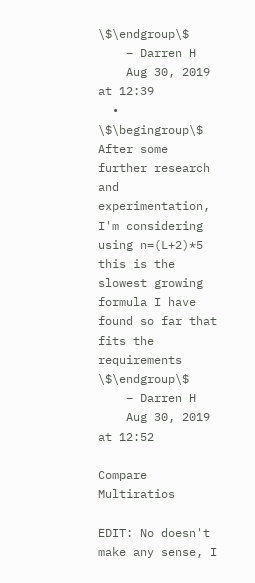\$\endgroup\$
    – Darren H
    Aug 30, 2019 at 12:39
  • \$\begingroup\$ After some further research and experimentation, I'm considering using n=(L+2)*5 this is the slowest growing formula I have found so far that fits the requirements \$\endgroup\$
    – Darren H
    Aug 30, 2019 at 12:52

Compare Multiratios

EDIT: No doesn't make any sense, I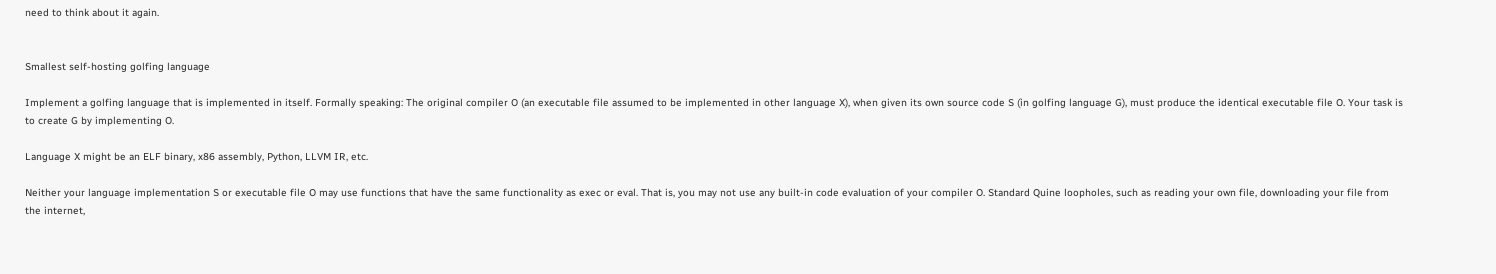need to think about it again.


Smallest self-hosting golfing language

Implement a golfing language that is implemented in itself. Formally speaking: The original compiler O (an executable file assumed to be implemented in other language X), when given its own source code S (in golfing language G), must produce the identical executable file O. Your task is to create G by implementing O.

Language X might be an ELF binary, x86 assembly, Python, LLVM IR, etc.

Neither your language implementation S or executable file O may use functions that have the same functionality as exec or eval. That is, you may not use any built-in code evaluation of your compiler O. Standard Quine loopholes, such as reading your own file, downloading your file from the internet,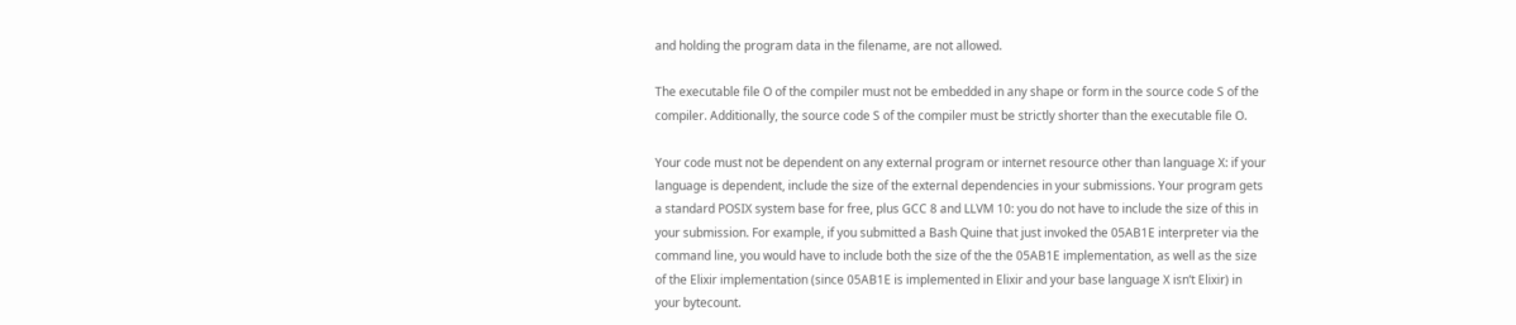and holding the program data in the filename, are not allowed.

The executable file O of the compiler must not be embedded in any shape or form in the source code S of the compiler. Additionally, the source code S of the compiler must be strictly shorter than the executable file O.

Your code must not be dependent on any external program or internet resource other than language X: if your language is dependent, include the size of the external dependencies in your submissions. Your program gets a standard POSIX system base for free, plus GCC 8 and LLVM 10: you do not have to include the size of this in your submission. For example, if you submitted a Bash Quine that just invoked the 05AB1E interpreter via the command line, you would have to include both the size of the the 05AB1E implementation, as well as the size of the Elixir implementation (since 05AB1E is implemented in Elixir and your base language X isn’t Elixir) in your bytecount.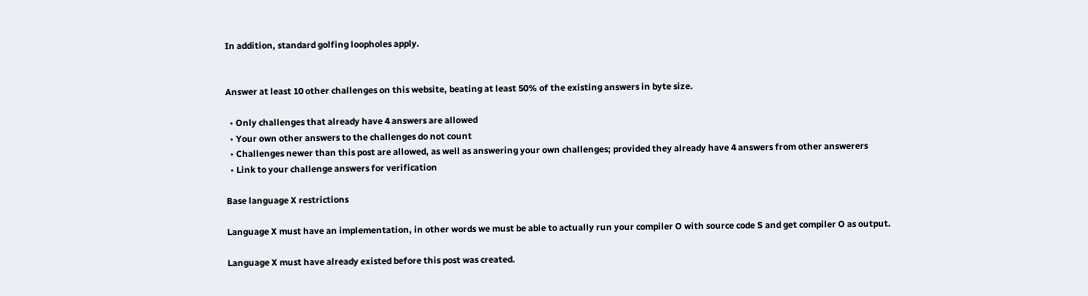In addition, standard golfing loopholes apply.


Answer at least 10 other challenges on this website, beating at least 50% of the existing answers in byte size.

  • Only challenges that already have 4 answers are allowed
  • Your own other answers to the challenges do not count
  • Challenges newer than this post are allowed, as well as answering your own challenges; provided they already have 4 answers from other answerers
  • Link to your challenge answers for verification

Base language X restrictions

Language X must have an implementation, in other words we must be able to actually run your compiler O with source code S and get compiler O as output.

Language X must have already existed before this post was created.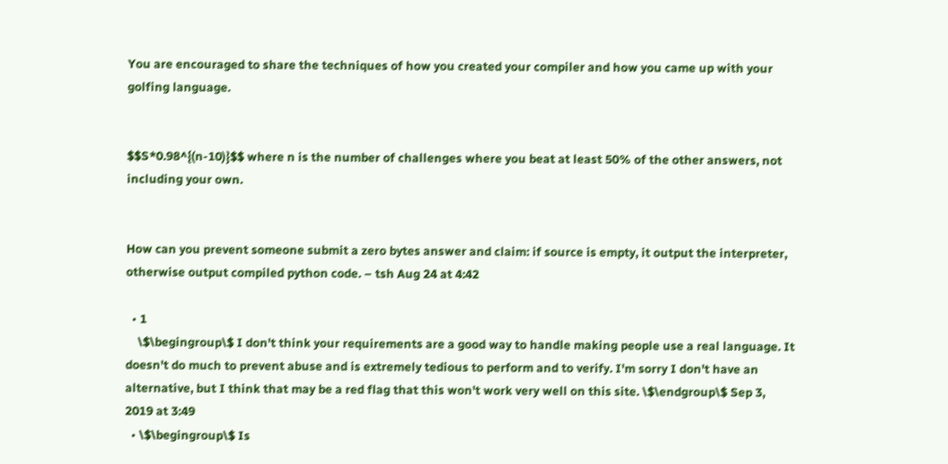You are encouraged to share the techniques of how you created your compiler and how you came up with your golfing language.


$$S*0.98^{(n-10)}$$ where n is the number of challenges where you beat at least 50% of the other answers, not including your own.


How can you prevent someone submit a zero bytes answer and claim: if source is empty, it output the interpreter, otherwise output compiled python code. – tsh Aug 24 at 4:42

  • 1
    \$\begingroup\$ I don't think your requirements are a good way to handle making people use a real language. It doesn't do much to prevent abuse and is extremely tedious to perform and to verify. I'm sorry I don't have an alternative, but I think that may be a red flag that this won't work very well on this site. \$\endgroup\$ Sep 3, 2019 at 3:49
  • \$\begingroup\$ Is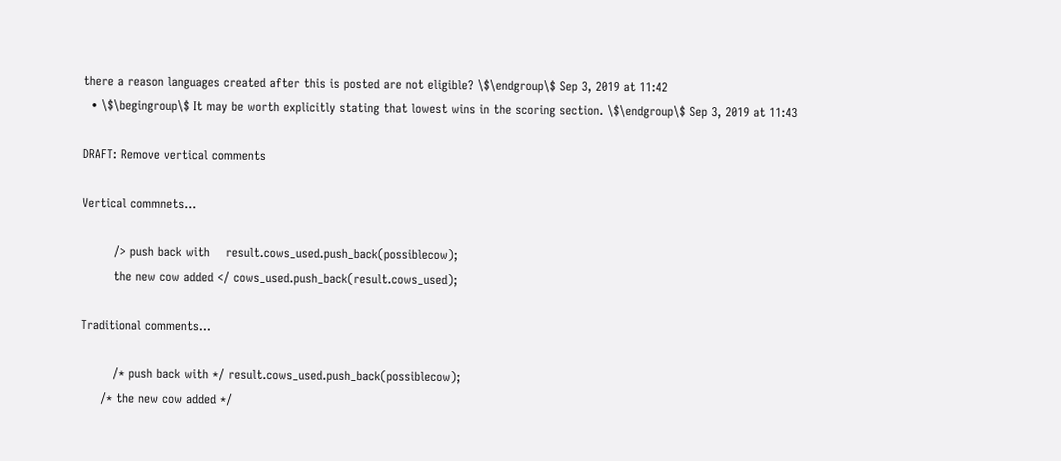there a reason languages created after this is posted are not eligible? \$\endgroup\$ Sep 3, 2019 at 11:42
  • \$\begingroup\$ It may be worth explicitly stating that lowest wins in the scoring section. \$\endgroup\$ Sep 3, 2019 at 11:43

DRAFT: Remove vertical comments

Vertical commnets...

        /> push back with    result.cows_used.push_back(possiblecow);
        the new cow added </ cows_used.push_back(result.cows_used);

Traditional comments...

        /* push back with */ result.cows_used.push_back(possiblecow);
     /* the new cow added */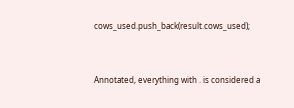cows_used.push_back(result.cows_used);


Annotated, everything with . is considered a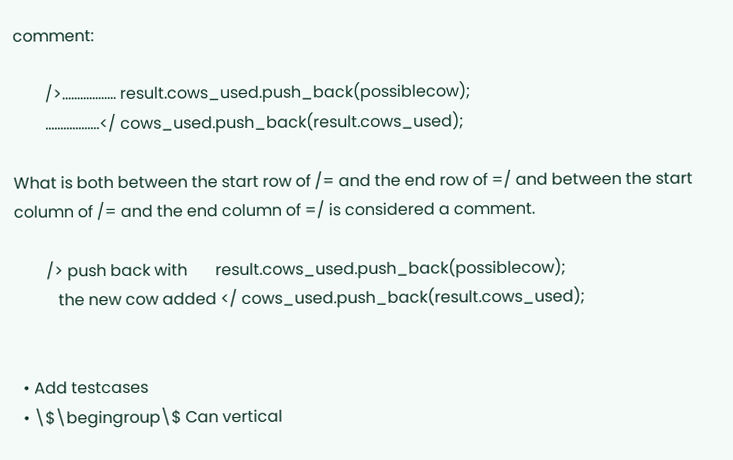comment:

        />.................. result.cows_used.push_back(possiblecow);
        ..................</ cows_used.push_back(result.cows_used);

What is both between the start row of /= and the end row of =/ and between the start column of /= and the end column of =/ is considered a comment.

        /> push back with       result.cows_used.push_back(possiblecow);
           the new cow added </ cows_used.push_back(result.cows_used);


  • Add testcases
  • \$\begingroup\$ Can vertical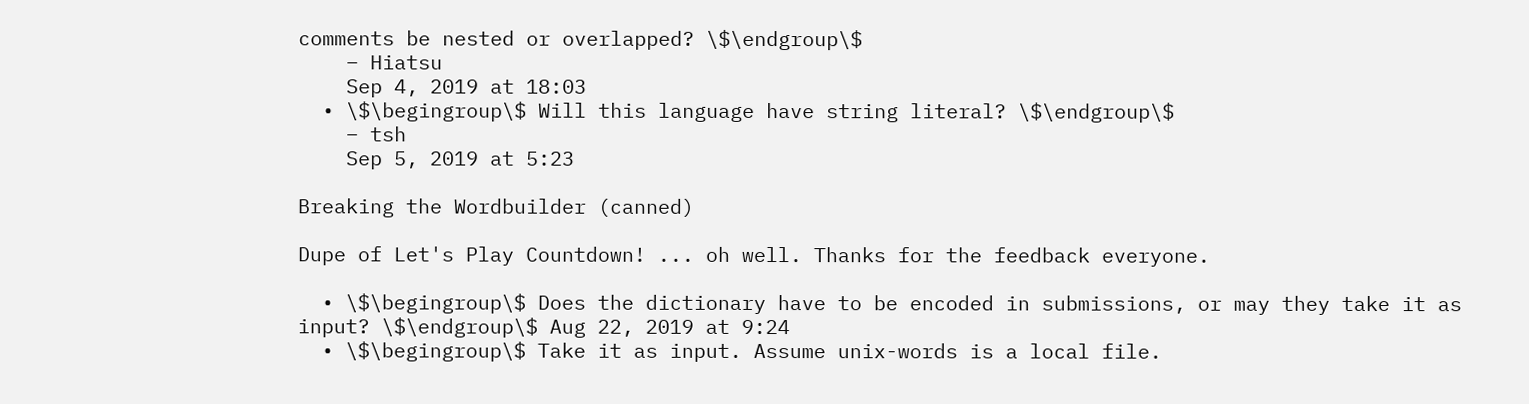comments be nested or overlapped? \$\endgroup\$
    – Hiatsu
    Sep 4, 2019 at 18:03
  • \$\begingroup\$ Will this language have string literal? \$\endgroup\$
    – tsh
    Sep 5, 2019 at 5:23

Breaking the Wordbuilder (canned)

Dupe of Let's Play Countdown! ... oh well. Thanks for the feedback everyone.

  • \$\begingroup\$ Does the dictionary have to be encoded in submissions, or may they take it as input? \$\endgroup\$ Aug 22, 2019 at 9:24
  • \$\begingroup\$ Take it as input. Assume unix-words is a local file.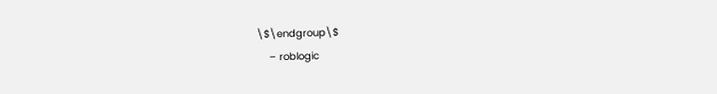\$\endgroup\$
    – roblogic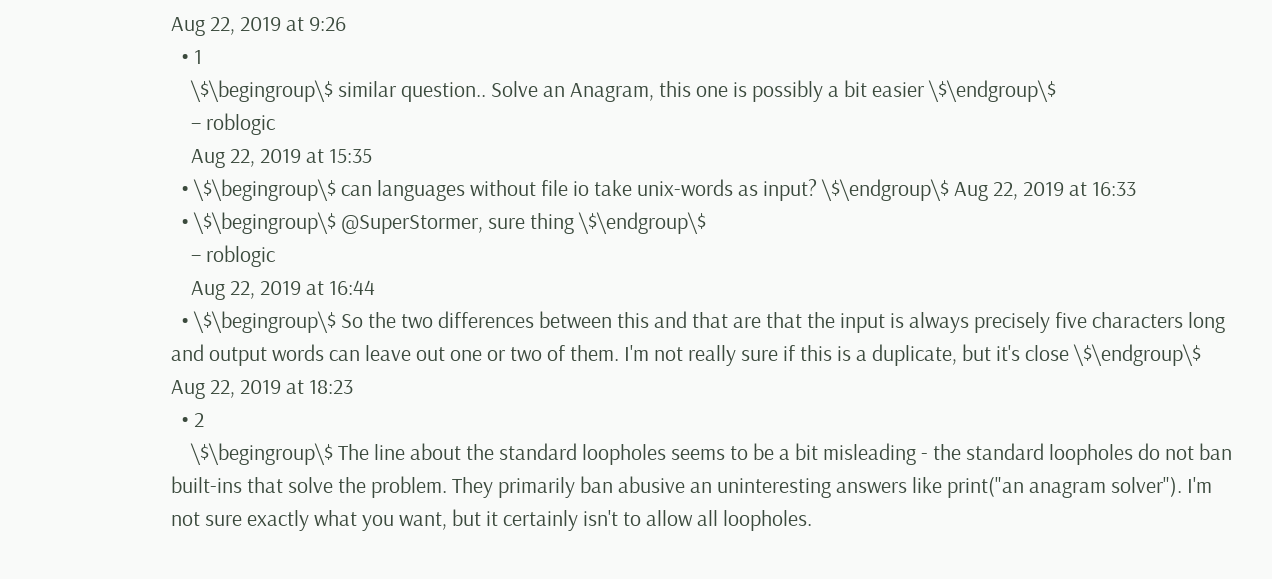Aug 22, 2019 at 9:26
  • 1
    \$\begingroup\$ similar question.. Solve an Anagram, this one is possibly a bit easier \$\endgroup\$
    – roblogic
    Aug 22, 2019 at 15:35
  • \$\begingroup\$ can languages without file io take unix-words as input? \$\endgroup\$ Aug 22, 2019 at 16:33
  • \$\begingroup\$ @SuperStormer, sure thing \$\endgroup\$
    – roblogic
    Aug 22, 2019 at 16:44
  • \$\begingroup\$ So the two differences between this and that are that the input is always precisely five characters long and output words can leave out one or two of them. I'm not really sure if this is a duplicate, but it's close \$\endgroup\$ Aug 22, 2019 at 18:23
  • 2
    \$\begingroup\$ The line about the standard loopholes seems to be a bit misleading - the standard loopholes do not ban built-ins that solve the problem. They primarily ban abusive an uninteresting answers like print("an anagram solver"). I'm not sure exactly what you want, but it certainly isn't to allow all loopholes.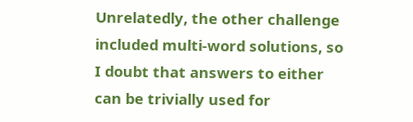Unrelatedly, the other challenge included multi-word solutions, so I doubt that answers to either can be trivially used for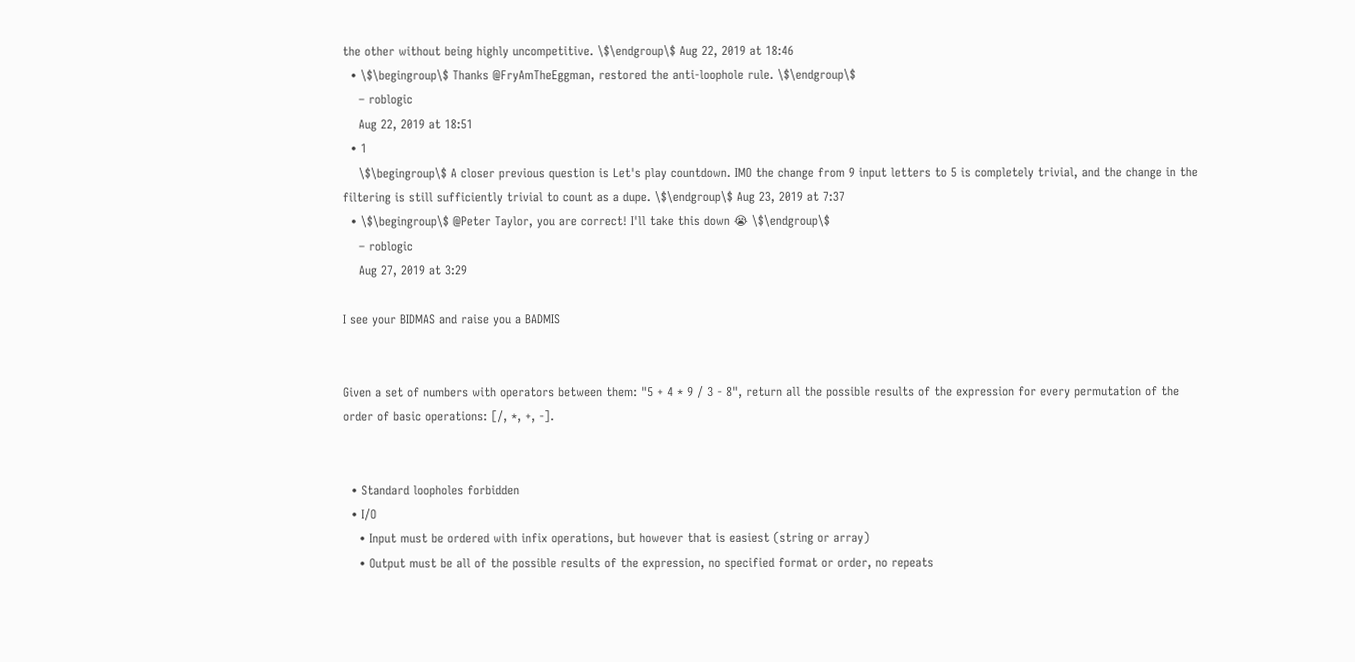the other without being highly uncompetitive. \$\endgroup\$ Aug 22, 2019 at 18:46
  • \$\begingroup\$ Thanks @FryAmTheEggman, restored the anti-loophole rule. \$\endgroup\$
    – roblogic
    Aug 22, 2019 at 18:51
  • 1
    \$\begingroup\$ A closer previous question is Let's play countdown. IMO the change from 9 input letters to 5 is completely trivial, and the change in the filtering is still sufficiently trivial to count as a dupe. \$\endgroup\$ Aug 23, 2019 at 7:37
  • \$\begingroup\$ @Peter Taylor, you are correct! I'll take this down 😭 \$\endgroup\$
    – roblogic
    Aug 27, 2019 at 3:29

I see your BIDMAS and raise you a BADMIS


Given a set of numbers with operators between them: "5 + 4 * 9 / 3 - 8", return all the possible results of the expression for every permutation of the order of basic operations: [/, *, +, -].


  • Standard loopholes forbidden
  • I/O
    • Input must be ordered with infix operations, but however that is easiest (string or array)
    • Output must be all of the possible results of the expression, no specified format or order, no repeats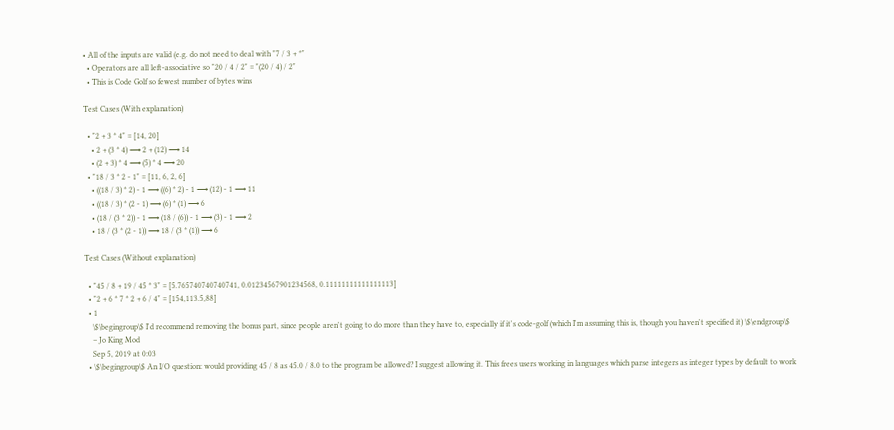• All of the inputs are valid (e.g. do not need to deal with "7 / 3 + *"
  • Operators are all left-associative so "20 / 4 / 2" = "(20 / 4) / 2"
  • This is Code Golf so fewest number of bytes wins

Test Cases (With explanation)

  • "2 + 3 * 4" = [14, 20]
    • 2 + (3 * 4) ⟶ 2 + (12) ⟶ 14
    • (2 + 3) * 4 ⟶ (5) * 4 ⟶ 20
  • "18 / 3 * 2 - 1" = [11, 6, 2, 6]
    • ((18 / 3) * 2) - 1 ⟶ ((6) * 2) - 1 ⟶ (12) - 1 ⟶ 11
    • ((18 / 3) * (2 - 1) ⟶ (6) * (1) ⟶ 6
    • (18 / (3 * 2)) - 1 ⟶ (18 / (6)) - 1 ⟶ (3) - 1 ⟶ 2
    • 18 / (3 * (2 - 1)) ⟶ 18 / (3 * (1)) ⟶ 6

Test Cases (Without explanation)

  • "45 / 8 + 19 / 45 * 3" = [5.765740740740741, 0.01234567901234568, 0.11111111111111113]
  • "2 + 6 * 7 * 2 + 6 / 4" = [154,113.5,88]
  • 1
    \$\begingroup\$ I'd recommend removing the bonus part, since people aren't going to do more than they have to, especially if it's code-golf (which I'm assuming this is, though you haven't specified it) \$\endgroup\$
    – Jo King Mod
    Sep 5, 2019 at 0:03
  • \$\begingroup\$ An I/O question: would providing 45 / 8 as 45.0 / 8.0 to the program be allowed? I suggest allowing it. This frees users working in languages which parse integers as integer types by default to work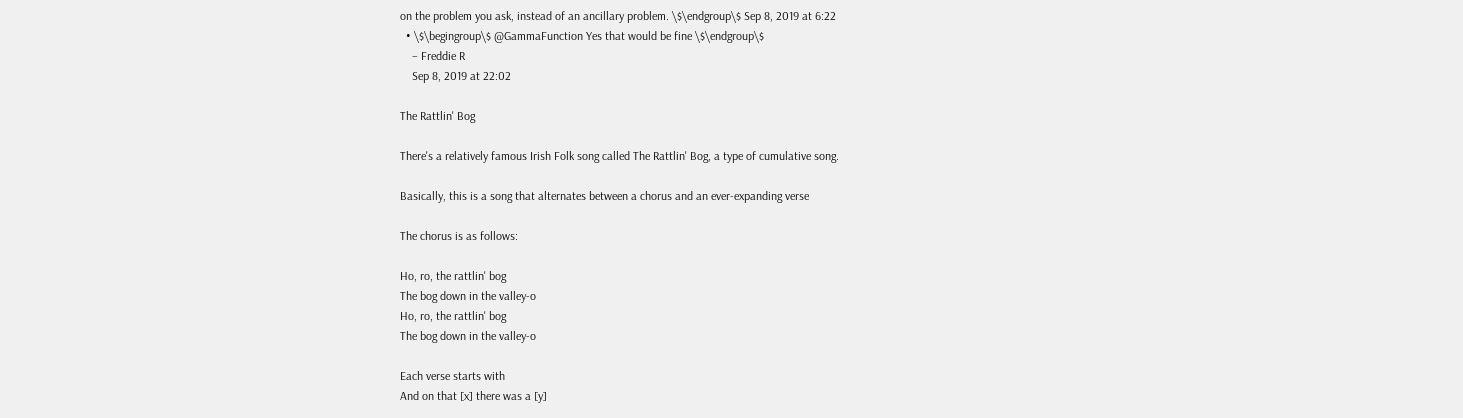on the problem you ask, instead of an ancillary problem. \$\endgroup\$ Sep 8, 2019 at 6:22
  • \$\begingroup\$ @GammaFunction Yes that would be fine \$\endgroup\$
    – Freddie R
    Sep 8, 2019 at 22:02

The Rattlin' Bog

There's a relatively famous Irish Folk song called The Rattlin' Bog, a type of cumulative song.

Basically, this is a song that alternates between a chorus and an ever-expanding verse

The chorus is as follows:

Ho, ro, the rattlin' bog
The bog down in the valley-o
Ho, ro, the rattlin' bog
The bog down in the valley-o

Each verse starts with
And on that [x] there was a [y]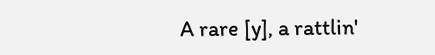A rare [y], a rattlin'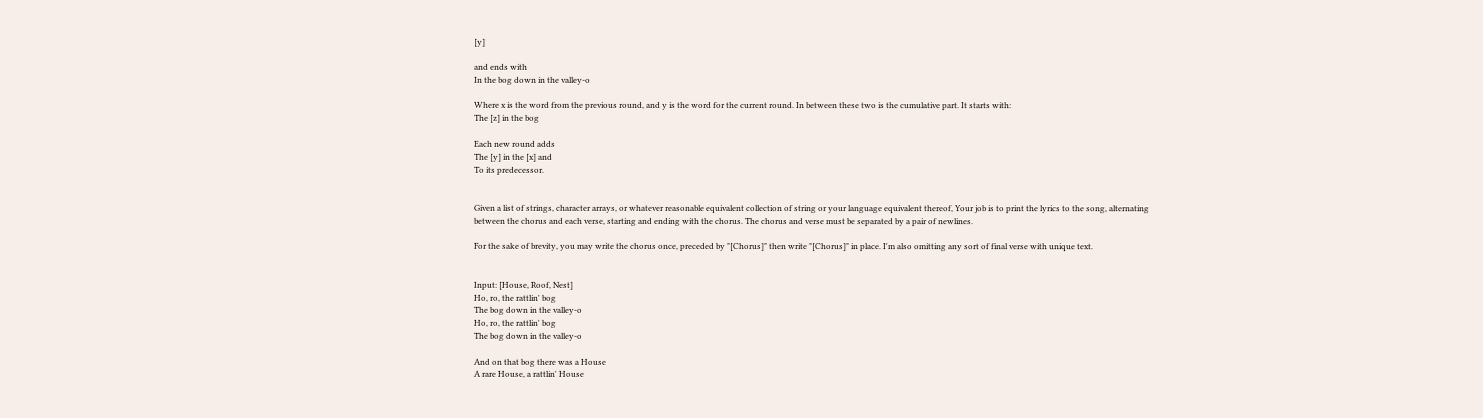[y]

and ends with
In the bog down in the valley-o

Where x is the word from the previous round, and y is the word for the current round. In between these two is the cumulative part. It starts with:
The [z] in the bog

Each new round adds
The [y] in the [x] and
To its predecessor.


Given a list of strings, character arrays, or whatever reasonable equivalent collection of string or your language equivalent thereof, Your job is to print the lyrics to the song, alternating between the chorus and each verse, starting and ending with the chorus. The chorus and verse must be separated by a pair of newlines.

For the sake of brevity, you may write the chorus once, preceded by "[Chorus]" then write "[Chorus]" in place. I'm also omitting any sort of final verse with unique text.


Input: [House, Roof, Nest]
Ho, ro, the rattlin' bog
The bog down in the valley-o
Ho, ro, the rattlin' bog
The bog down in the valley-o

And on that bog there was a House
A rare House, a rattlin' House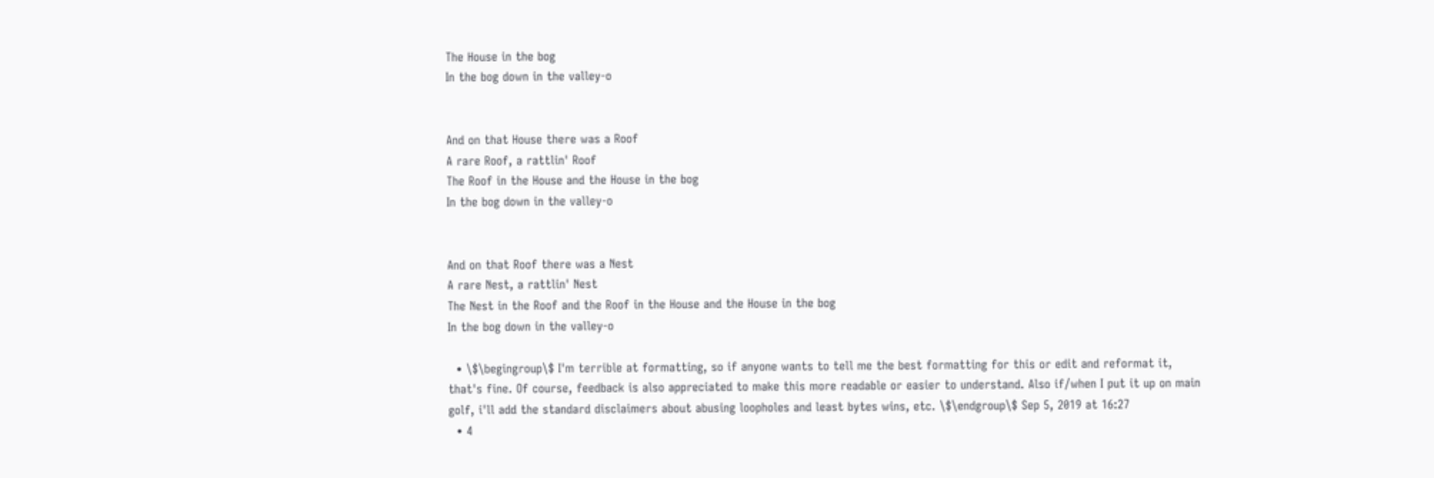The House in the bog
In the bog down in the valley-o


And on that House there was a Roof
A rare Roof, a rattlin' Roof
The Roof in the House and the House in the bog
In the bog down in the valley-o


And on that Roof there was a Nest
A rare Nest, a rattlin' Nest
The Nest in the Roof and the Roof in the House and the House in the bog
In the bog down in the valley-o

  • \$\begingroup\$ I'm terrible at formatting, so if anyone wants to tell me the best formatting for this or edit and reformat it, that's fine. Of course, feedback is also appreciated to make this more readable or easier to understand. Also if/when I put it up on main golf, i'll add the standard disclaimers about abusing loopholes and least bytes wins, etc. \$\endgroup\$ Sep 5, 2019 at 16:27
  • 4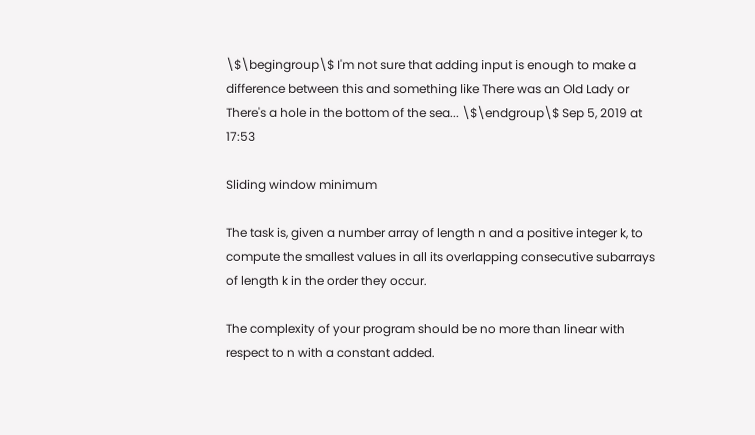\$\begingroup\$ I'm not sure that adding input is enough to make a difference between this and something like There was an Old Lady or There's a hole in the bottom of the sea... \$\endgroup\$ Sep 5, 2019 at 17:53

Sliding window minimum

The task is, given a number array of length n and a positive integer k, to compute the smallest values in all its overlapping consecutive subarrays of length k in the order they occur.

The complexity of your program should be no more than linear with respect to n with a constant added.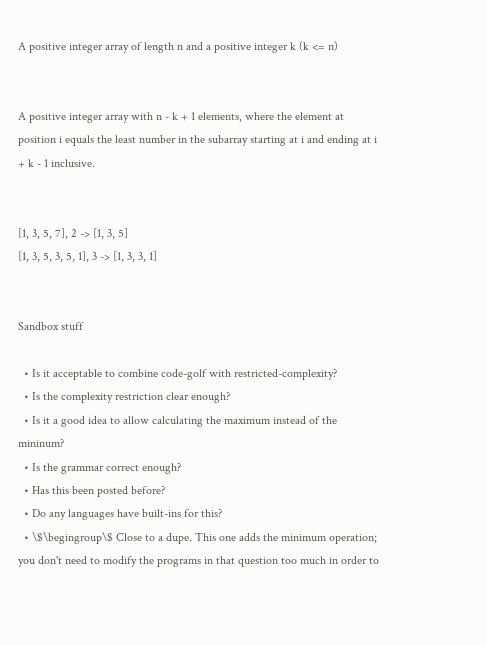A positive integer array of length n and a positive integer k (k <= n)


A positive integer array with n - k + 1 elements, where the element at position i equals the least number in the subarray starting at i and ending at i + k - 1 inclusive.


[1, 3, 5, 7], 2 -> [1, 3, 5]
[1, 3, 5, 3, 5, 1], 3 -> [1, 3, 3, 1]


Sandbox stuff

  • Is it acceptable to combine code-golf with restricted-complexity?
  • Is the complexity restriction clear enough?
  • Is it a good idea to allow calculating the maximum instead of the mininum?
  • Is the grammar correct enough?
  • Has this been posted before?
  • Do any languages have built-ins for this?
  • \$\begingroup\$ Close to a dupe. This one adds the minimum operation; you don't need to modify the programs in that question too much in order to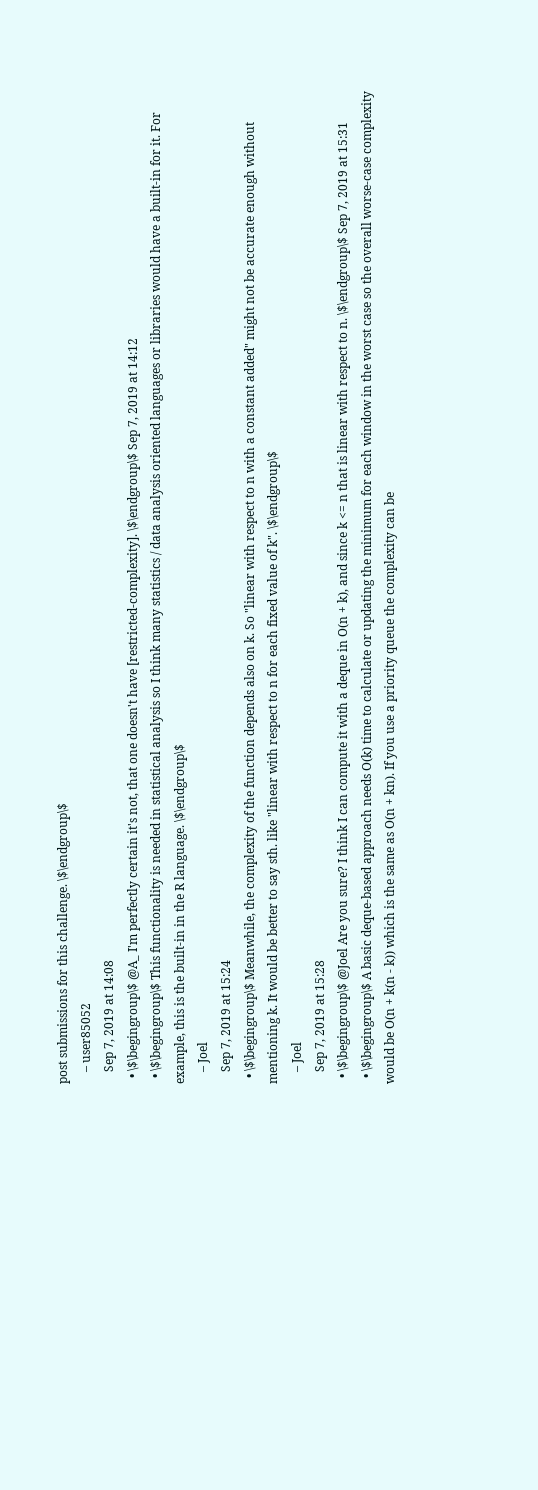post submissions for this challenge. \$\endgroup\$
    – user85052
    Sep 7, 2019 at 14:08
  • \$\begingroup\$ @A_ I'm perfectly certain it's not, that one doesn't have [restricted-complexity]. \$\endgroup\$ Sep 7, 2019 at 14:12
  • \$\begingroup\$ This functionality is needed in statistical analysis so I think many statistics / data analysis oriented languages or libraries would have a built-in for it. For example, this is the built-in in the R language. \$\endgroup\$
    – Joel
    Sep 7, 2019 at 15:24
  • \$\begingroup\$ Meanwhile, the complexity of the function depends also on k. So "linear with respect to n with a constant added" might not be accurate enough without mentioning k. It would be better to say sth. like "linear with respect to n for each fixed value of k". \$\endgroup\$
    – Joel
    Sep 7, 2019 at 15:28
  • \$\begingroup\$ @Joel Are you sure? I think I can compute it with a deque in O(n + k), and since k <= n that is linear with respect to n. \$\endgroup\$ Sep 7, 2019 at 15:31
  • \$\begingroup\$ A basic deque-based approach needs O(k) time to calculate or updating the minimum for each window in the worst case so the overall worse-case complexity would be O(n + k(n - k)) which is the same as O(n + kn). If you use a priority queue the complexity can be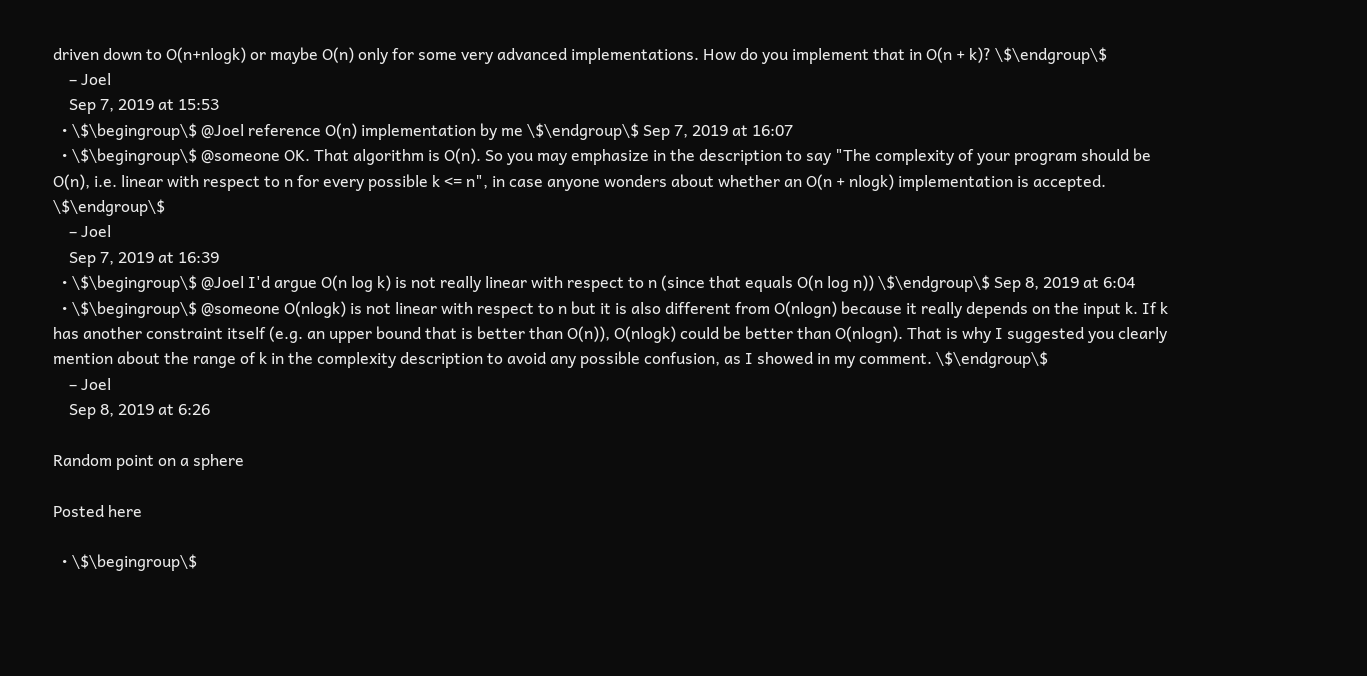driven down to O(n+nlogk) or maybe O(n) only for some very advanced implementations. How do you implement that in O(n + k)? \$\endgroup\$
    – Joel
    Sep 7, 2019 at 15:53
  • \$\begingroup\$ @Joel reference O(n) implementation by me \$\endgroup\$ Sep 7, 2019 at 16:07
  • \$\begingroup\$ @someone OK. That algorithm is O(n). So you may emphasize in the description to say "The complexity of your program should be O(n), i.e. linear with respect to n for every possible k <= n", in case anyone wonders about whether an O(n + nlogk) implementation is accepted. \$\endgroup\$
    – Joel
    Sep 7, 2019 at 16:39
  • \$\begingroup\$ @Joel I'd argue O(n log k) is not really linear with respect to n (since that equals O(n log n)) \$\endgroup\$ Sep 8, 2019 at 6:04
  • \$\begingroup\$ @someone O(nlogk) is not linear with respect to n but it is also different from O(nlogn) because it really depends on the input k. If k has another constraint itself (e.g. an upper bound that is better than O(n)), O(nlogk) could be better than O(nlogn). That is why I suggested you clearly mention about the range of k in the complexity description to avoid any possible confusion, as I showed in my comment. \$\endgroup\$
    – Joel
    Sep 8, 2019 at 6:26

Random point on a sphere

Posted here

  • \$\begingroup\$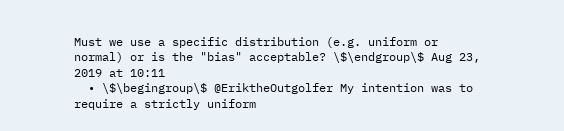Must we use a specific distribution (e.g. uniform or normal) or is the "bias" acceptable? \$\endgroup\$ Aug 23, 2019 at 10:11
  • \$\begingroup\$ @EriktheOutgolfer My intention was to require a strictly uniform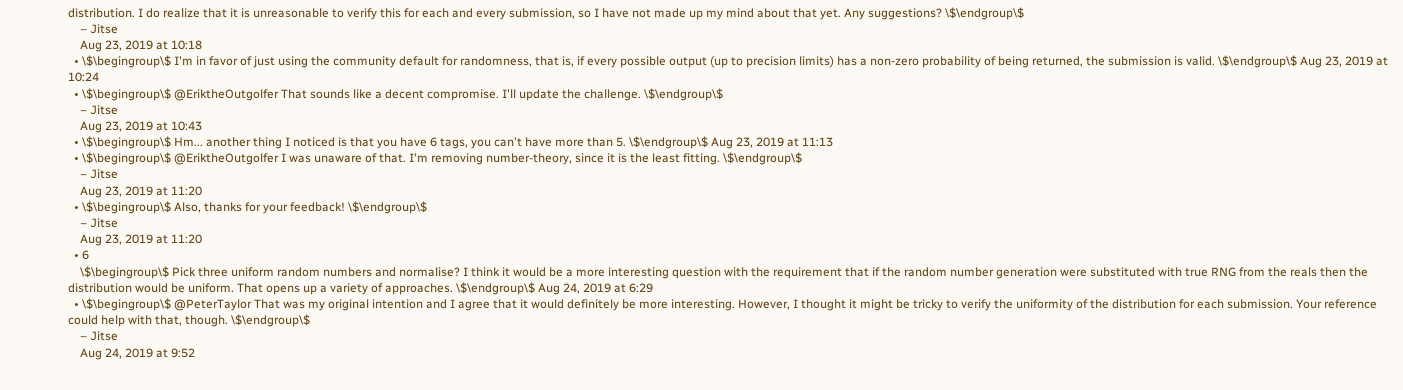distribution. I do realize that it is unreasonable to verify this for each and every submission, so I have not made up my mind about that yet. Any suggestions? \$\endgroup\$
    – Jitse
    Aug 23, 2019 at 10:18
  • \$\begingroup\$ I'm in favor of just using the community default for randomness, that is, if every possible output (up to precision limits) has a non-zero probability of being returned, the submission is valid. \$\endgroup\$ Aug 23, 2019 at 10:24
  • \$\begingroup\$ @EriktheOutgolfer That sounds like a decent compromise. I'll update the challenge. \$\endgroup\$
    – Jitse
    Aug 23, 2019 at 10:43
  • \$\begingroup\$ Hm... another thing I noticed is that you have 6 tags, you can't have more than 5. \$\endgroup\$ Aug 23, 2019 at 11:13
  • \$\begingroup\$ @EriktheOutgolfer I was unaware of that. I'm removing number-theory, since it is the least fitting. \$\endgroup\$
    – Jitse
    Aug 23, 2019 at 11:20
  • \$\begingroup\$ Also, thanks for your feedback! \$\endgroup\$
    – Jitse
    Aug 23, 2019 at 11:20
  • 6
    \$\begingroup\$ Pick three uniform random numbers and normalise? I think it would be a more interesting question with the requirement that if the random number generation were substituted with true RNG from the reals then the distribution would be uniform. That opens up a variety of approaches. \$\endgroup\$ Aug 24, 2019 at 6:29
  • \$\begingroup\$ @PeterTaylor That was my original intention and I agree that it would definitely be more interesting. However, I thought it might be tricky to verify the uniformity of the distribution for each submission. Your reference could help with that, though. \$\endgroup\$
    – Jitse
    Aug 24, 2019 at 9:52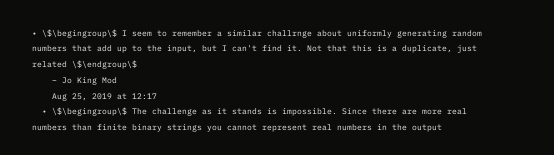• \$\begingroup\$ I seem to remember a similar challrnge about uniformly generating random numbers that add up to the input, but I can't find it. Not that this is a duplicate, just related \$\endgroup\$
    – Jo King Mod
    Aug 25, 2019 at 12:17
  • \$\begingroup\$ The challenge as it stands is impossible. Since there are more real numbers than finite binary strings you cannot represent real numbers in the output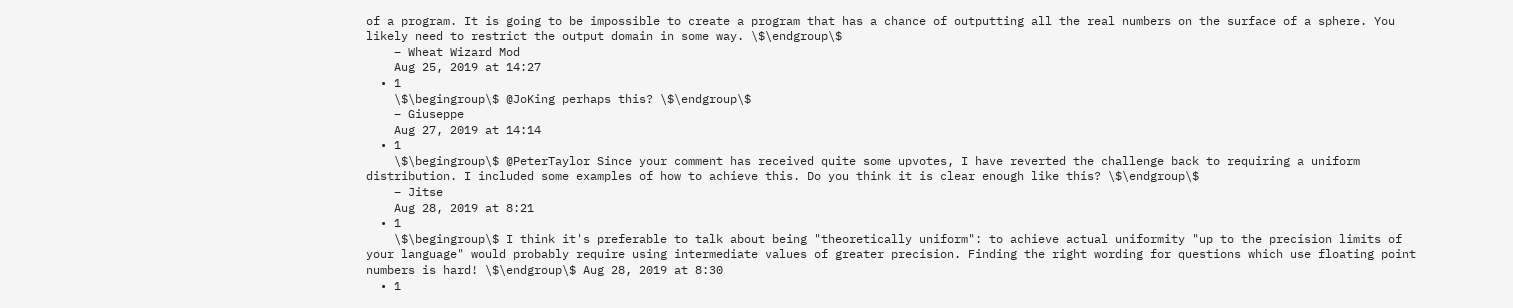of a program. It is going to be impossible to create a program that has a chance of outputting all the real numbers on the surface of a sphere. You likely need to restrict the output domain in some way. \$\endgroup\$
    – Wheat Wizard Mod
    Aug 25, 2019 at 14:27
  • 1
    \$\begingroup\$ @JoKing perhaps this? \$\endgroup\$
    – Giuseppe
    Aug 27, 2019 at 14:14
  • 1
    \$\begingroup\$ @PeterTaylor Since your comment has received quite some upvotes, I have reverted the challenge back to requiring a uniform distribution. I included some examples of how to achieve this. Do you think it is clear enough like this? \$\endgroup\$
    – Jitse
    Aug 28, 2019 at 8:21
  • 1
    \$\begingroup\$ I think it's preferable to talk about being "theoretically uniform": to achieve actual uniformity "up to the precision limits of your language" would probably require using intermediate values of greater precision. Finding the right wording for questions which use floating point numbers is hard! \$\endgroup\$ Aug 28, 2019 at 8:30
  • 1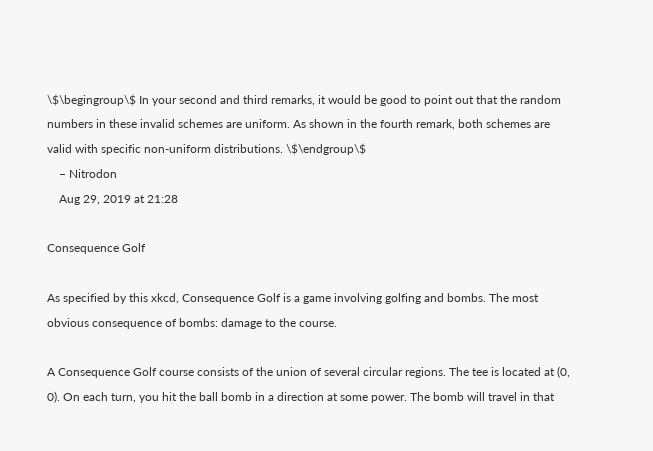\$\begingroup\$ In your second and third remarks, it would be good to point out that the random numbers in these invalid schemes are uniform. As shown in the fourth remark, both schemes are valid with specific non-uniform distributions. \$\endgroup\$
    – Nitrodon
    Aug 29, 2019 at 21:28

Consequence Golf

As specified by this xkcd, Consequence Golf is a game involving golfing and bombs. The most obvious consequence of bombs: damage to the course.

A Consequence Golf course consists of the union of several circular regions. The tee is located at (0, 0). On each turn, you hit the ball bomb in a direction at some power. The bomb will travel in that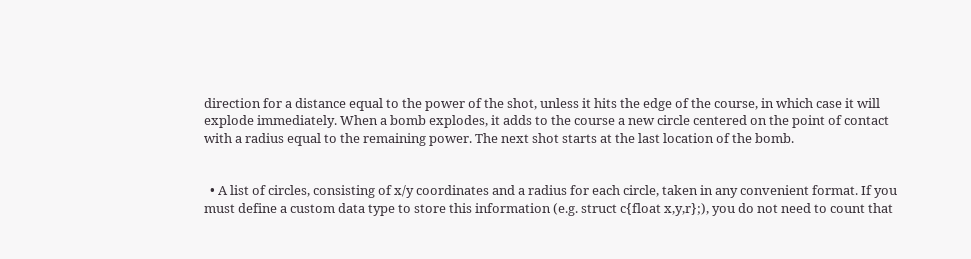direction for a distance equal to the power of the shot, unless it hits the edge of the course, in which case it will explode immediately. When a bomb explodes, it adds to the course a new circle centered on the point of contact with a radius equal to the remaining power. The next shot starts at the last location of the bomb.


  • A list of circles, consisting of x/y coordinates and a radius for each circle, taken in any convenient format. If you must define a custom data type to store this information (e.g. struct c{float x,y,r};), you do not need to count that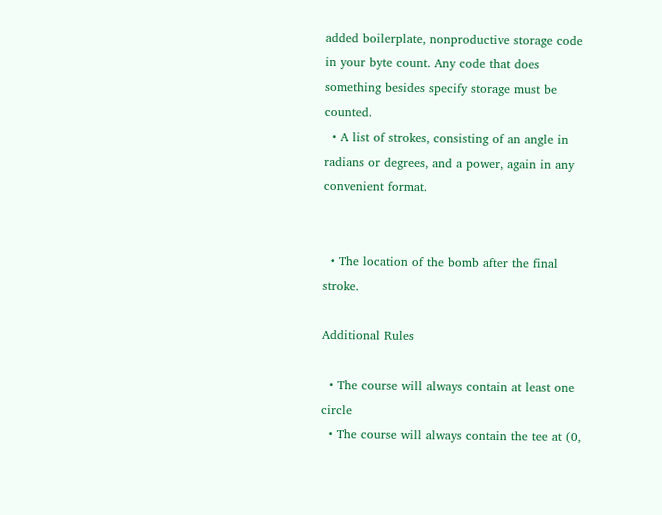added boilerplate, nonproductive storage code in your byte count. Any code that does something besides specify storage must be counted.
  • A list of strokes, consisting of an angle in radians or degrees, and a power, again in any convenient format.


  • The location of the bomb after the final stroke.

Additional Rules

  • The course will always contain at least one circle
  • The course will always contain the tee at (0,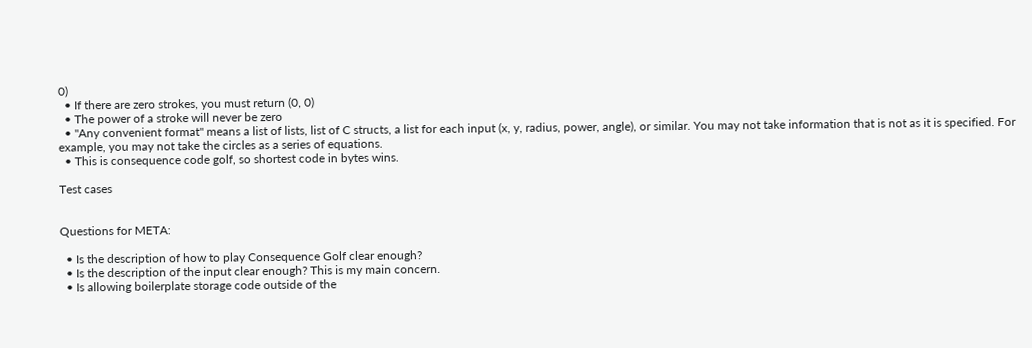0)
  • If there are zero strokes, you must return (0, 0)
  • The power of a stroke will never be zero
  • "Any convenient format" means a list of lists, list of C structs, a list for each input (x, y, radius, power, angle), or similar. You may not take information that is not as it is specified. For example, you may not take the circles as a series of equations.
  • This is consequence code golf, so shortest code in bytes wins.

Test cases


Questions for META:

  • Is the description of how to play Consequence Golf clear enough?
  • Is the description of the input clear enough? This is my main concern.
  • Is allowing boilerplate storage code outside of the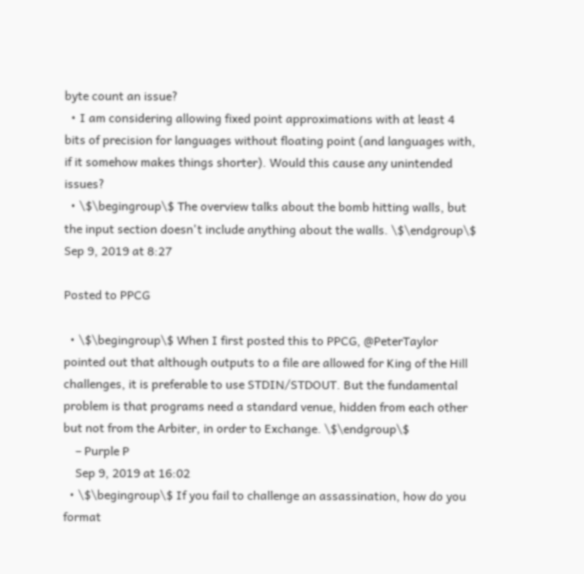byte count an issue?
  • I am considering allowing fixed point approximations with at least 4 bits of precision for languages without floating point (and languages with, if it somehow makes things shorter). Would this cause any unintended issues?
  • \$\begingroup\$ The overview talks about the bomb hitting walls, but the input section doesn't include anything about the walls. \$\endgroup\$ Sep 9, 2019 at 8:27

Posted to PPCG

  • \$\begingroup\$ When I first posted this to PPCG, @PeterTaylor pointed out that although outputs to a file are allowed for King of the Hill challenges, it is preferable to use STDIN/STDOUT. But the fundamental problem is that programs need a standard venue, hidden from each other but not from the Arbiter, in order to Exchange. \$\endgroup\$
    – Purple P
    Sep 9, 2019 at 16:02
  • \$\begingroup\$ If you fail to challenge an assassination, how do you format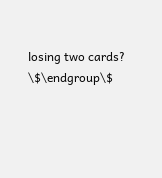losing two cards? \$\endgroup\$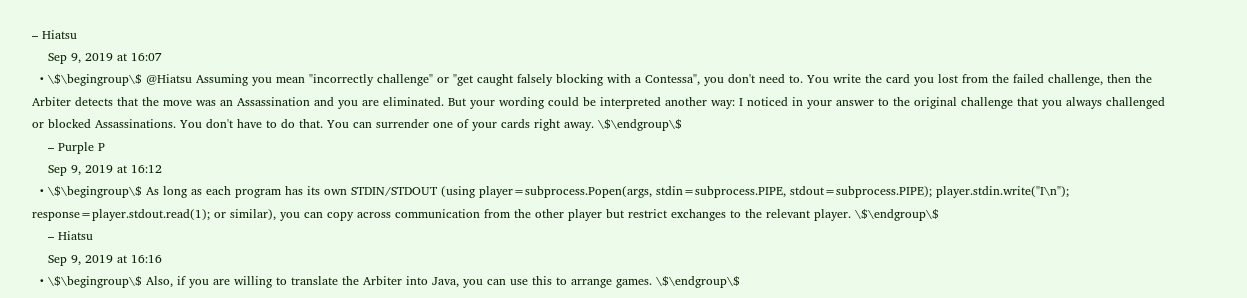– Hiatsu
    Sep 9, 2019 at 16:07
  • \$\begingroup\$ @Hiatsu Assuming you mean "incorrectly challenge" or "get caught falsely blocking with a Contessa", you don't need to. You write the card you lost from the failed challenge, then the Arbiter detects that the move was an Assassination and you are eliminated. But your wording could be interpreted another way: I noticed in your answer to the original challenge that you always challenged or blocked Assassinations. You don't have to do that. You can surrender one of your cards right away. \$\endgroup\$
    – Purple P
    Sep 9, 2019 at 16:12
  • \$\begingroup\$ As long as each program has its own STDIN/STDOUT (using player=subprocess.Popen(args, stdin=subprocess.PIPE, stdout=subprocess.PIPE); player.stdin.write("I\n"); response=player.stdout.read(1); or similar), you can copy across communication from the other player but restrict exchanges to the relevant player. \$\endgroup\$
    – Hiatsu
    Sep 9, 2019 at 16:16
  • \$\begingroup\$ Also, if you are willing to translate the Arbiter into Java, you can use this to arrange games. \$\endgroup\$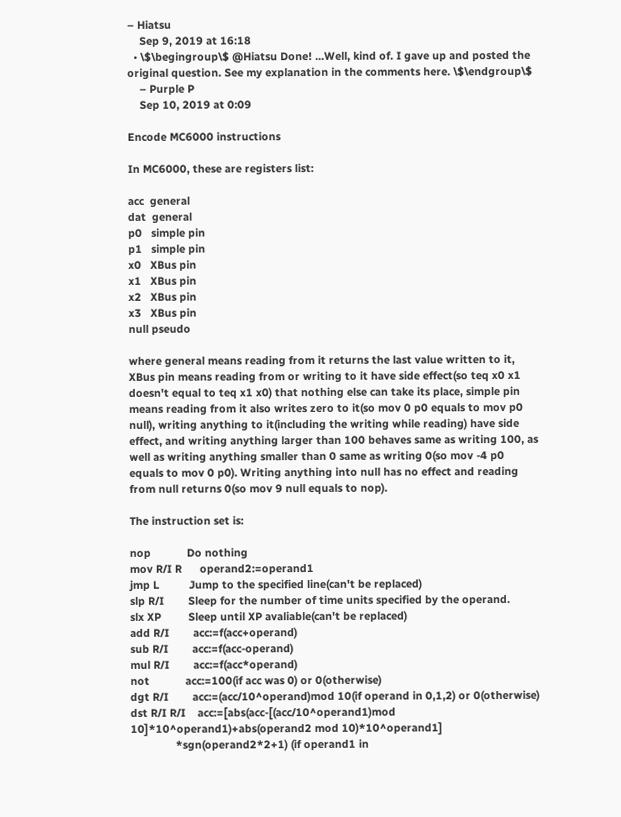– Hiatsu
    Sep 9, 2019 at 16:18
  • \$\begingroup\$ @Hiatsu Done! ...Well, kind of. I gave up and posted the original question. See my explanation in the comments here. \$\endgroup\$
    – Purple P
    Sep 10, 2019 at 0:09

Encode MC6000 instructions

In MC6000, these are registers list:

acc  general
dat  general
p0   simple pin
p1   simple pin
x0   XBus pin
x1   XBus pin
x2   XBus pin
x3   XBus pin
null pseudo

where general means reading from it returns the last value written to it, XBus pin means reading from or writing to it have side effect(so teq x0 x1 doesn't equal to teq x1 x0) that nothing else can take its place, simple pin means reading from it also writes zero to it(so mov 0 p0 equals to mov p0 null), writing anything to it(including the writing while reading) have side effect, and writing anything larger than 100 behaves same as writing 100, as well as writing anything smaller than 0 same as writing 0(so mov -4 p0 equals to mov 0 p0). Writing anything into null has no effect and reading from null returns 0(so mov 9 null equals to nop).

The instruction set is:

nop            Do nothing
mov R/I R      operand2:=operand1
jmp L          Jump to the specified line(can't be replaced)
slp R/I        Sleep for the number of time units specified by the operand.
slx XP         Sleep until XP avaliable(can't be replaced)
add R/I        acc:=f(acc+operand)
sub R/I        acc:=f(acc-operand)
mul R/I        acc:=f(acc*operand)
not            acc:=100(if acc was 0) or 0(otherwise)
dgt R/I        acc:=(acc/10^operand)mod 10(if operand in 0,1,2) or 0(otherwise)
dst R/I R/I    acc:=[abs(acc-[(acc/10^operand1)mod 10]*10^operand1)+abs(operand2 mod 10)*10^operand1]
               *sgn(operand2*2+1) (if operand1 in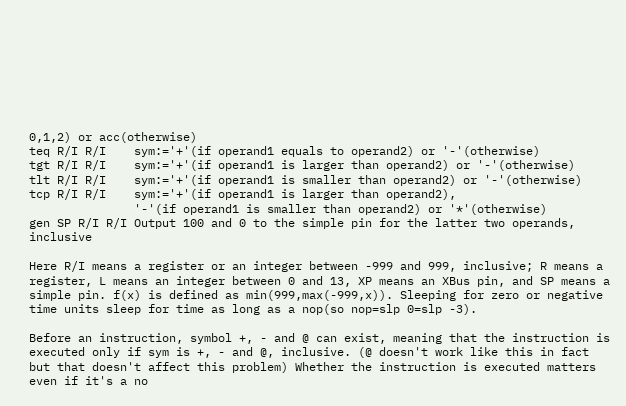0,1,2) or acc(otherwise)
teq R/I R/I    sym:='+'(if operand1 equals to operand2) or '-'(otherwise)
tgt R/I R/I    sym:='+'(if operand1 is larger than operand2) or '-'(otherwise)
tlt R/I R/I    sym:='+'(if operand1 is smaller than operand2) or '-'(otherwise)
tcp R/I R/I    sym:='+'(if operand1 is larger than operand2),
               '-'(if operand1 is smaller than operand2) or '*'(otherwise)
gen SP R/I R/I Output 100 and 0 to the simple pin for the latter two operands, inclusive

Here R/I means a register or an integer between -999 and 999, inclusive; R means a register, L means an integer between 0 and 13, XP means an XBus pin, and SP means a simple pin. f(x) is defined as min(999,max(-999,x)). Sleeping for zero or negative time units sleep for time as long as a nop(so nop=slp 0=slp -3).

Before an instruction, symbol +, - and @ can exist, meaning that the instruction is executed only if sym is +, - and @, inclusive. (@ doesn't work like this in fact but that doesn't affect this problem) Whether the instruction is executed matters even if it's a no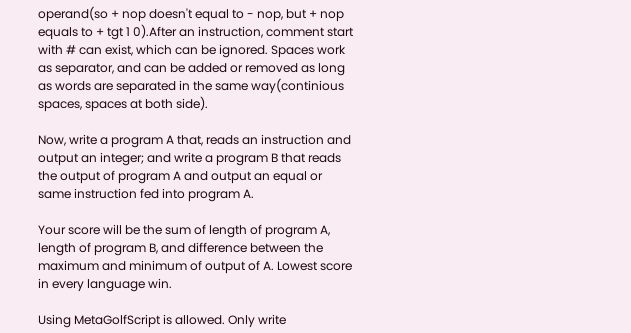operand(so + nop doesn't equal to - nop, but + nop equals to + tgt 1 0).After an instruction, comment start with # can exist, which can be ignored. Spaces work as separator, and can be added or removed as long as words are separated in the same way(continious spaces, spaces at both side).

Now, write a program A that, reads an instruction and output an integer; and write a program B that reads the output of program A and output an equal or same instruction fed into program A.

Your score will be the sum of length of program A, length of program B, and difference between the maximum and minimum of output of A. Lowest score in every language win.

Using MetaGolfScript is allowed. Only write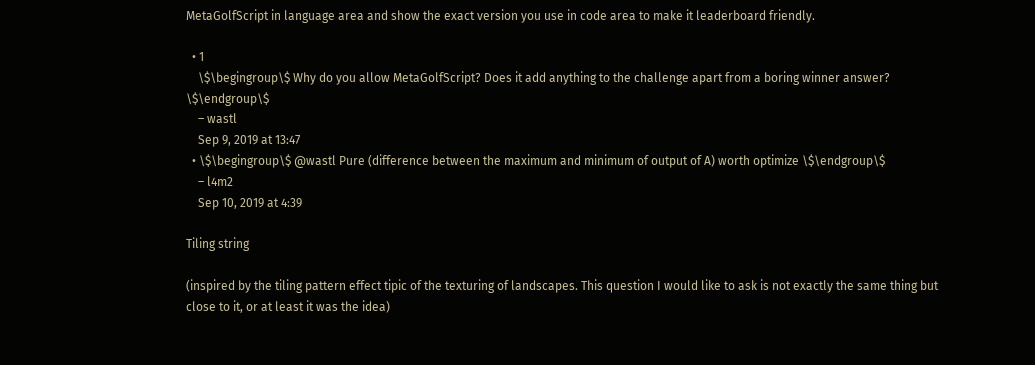MetaGolfScript in language area and show the exact version you use in code area to make it leaderboard friendly.

  • 1
    \$\begingroup\$ Why do you allow MetaGolfScript? Does it add anything to the challenge apart from a boring winner answer? \$\endgroup\$
    – wastl
    Sep 9, 2019 at 13:47
  • \$\begingroup\$ @wastl Pure (difference between the maximum and minimum of output of A) worth optimize \$\endgroup\$
    – l4m2
    Sep 10, 2019 at 4:39

Tiling string

(inspired by the tiling pattern effect tipic of the texturing of landscapes. This question I would like to ask is not exactly the same thing but close to it, or at least it was the idea)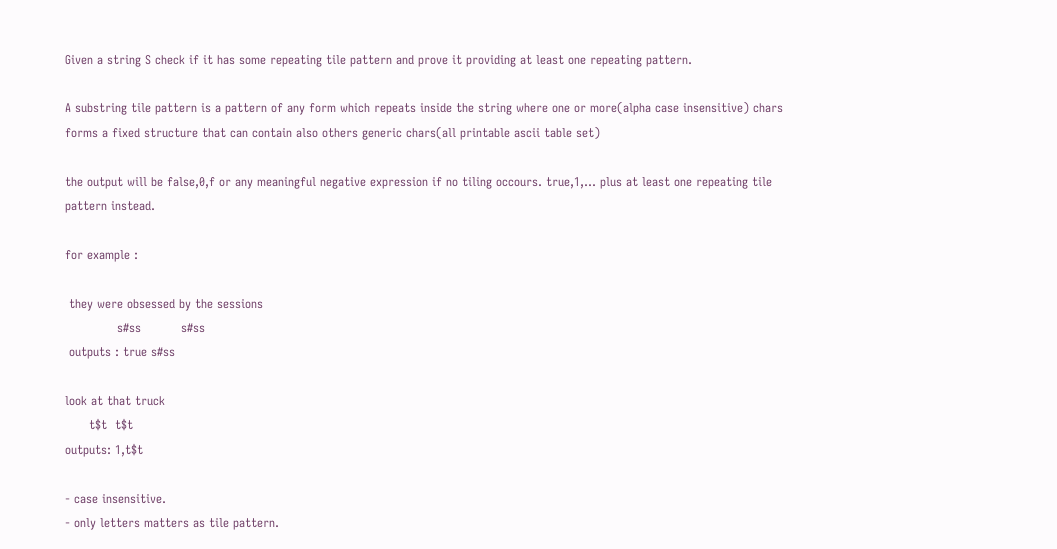Given a string S check if it has some repeating tile pattern and prove it providing at least one repeating pattern.

A substring tile pattern is a pattern of any form which repeats inside the string where one or more(alpha case insensitive) chars forms a fixed structure that can contain also others generic chars(all printable ascii table set)

the output will be false,0,f or any meaningful negative expression if no tiling occours. true,1,... plus at least one repeating tile pattern instead.

for example :

 they were obsessed by the sessions
             s#ss          s#ss
 outputs : true s#ss

look at that truck
      t$t  t$t
outputs: 1,t$t

- case insensitive.
- only letters matters as tile pattern.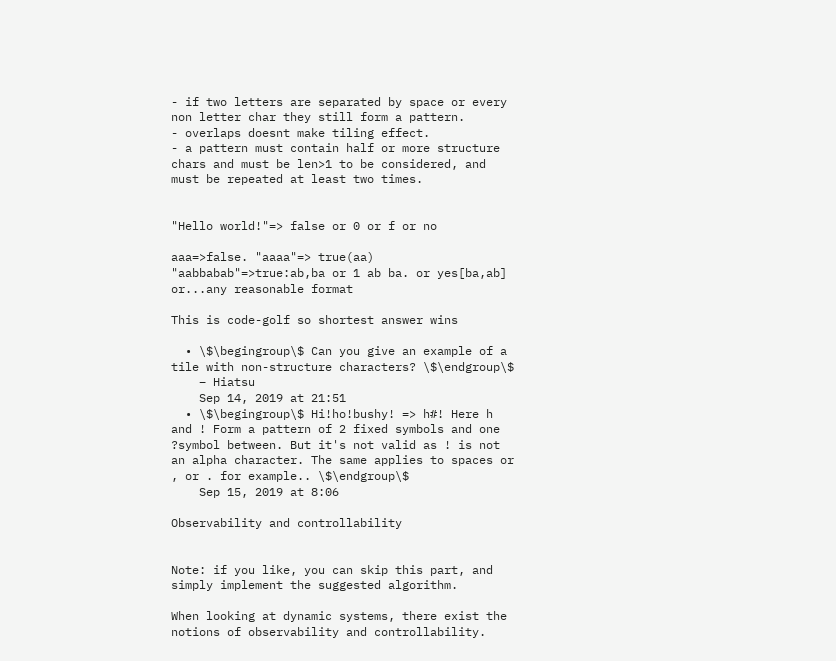- if two letters are separated by space or every non letter char they still form a pattern.
- overlaps doesnt make tiling effect.
- a pattern must contain half or more structure chars and must be len>1 to be considered, and must be repeated at least two times.


"Hello world!"=> false or 0 or f or no

aaa=>false. "aaaa"=> true(aa)
"aabbabab"=>true:ab,ba or 1 ab ba. or yes[ba,ab] or...any reasonable format

This is code-golf so shortest answer wins

  • \$\begingroup\$ Can you give an example of a tile with non-structure characters? \$\endgroup\$
    – Hiatsu
    Sep 14, 2019 at 21:51
  • \$\begingroup\$ Hi!ho!bushy! => h#! Here h and ! Form a pattern of 2 fixed symbols and one ?symbol between. But it's not valid as ! is not an alpha character. The same applies to spaces or , or . for example.. \$\endgroup\$
    Sep 15, 2019 at 8:06

Observability and controllability


Note: if you like, you can skip this part, and simply implement the suggested algorithm.

When looking at dynamic systems, there exist the notions of observability and controllability.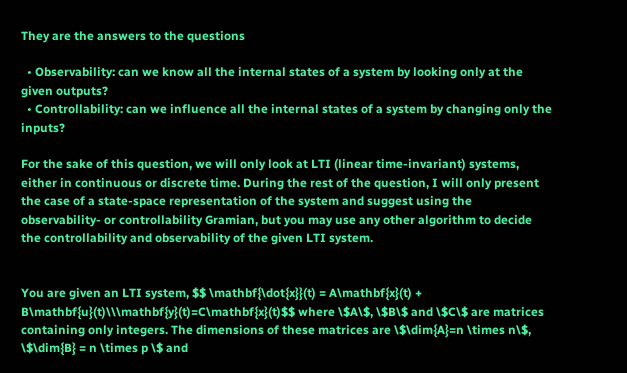They are the answers to the questions

  • Observability: can we know all the internal states of a system by looking only at the given outputs?
  • Controllability: can we influence all the internal states of a system by changing only the inputs?

For the sake of this question, we will only look at LTI (linear time-invariant) systems, either in continuous or discrete time. During the rest of the question, I will only present the case of a state-space representation of the system and suggest using the observability- or controllability Gramian, but you may use any other algorithm to decide the controllability and observability of the given LTI system.


You are given an LTI system, $$ \mathbf{\dot{x}}(t) = A\mathbf{x}(t) + B\mathbf{u}(t)\\\mathbf{y}(t)=C\mathbf{x}(t)$$ where \$A\$, \$B\$ and \$C\$ are matrices containing only integers. The dimensions of these matrices are \$\dim{A}=n \times n\$, \$\dim{B} = n \times p \$ and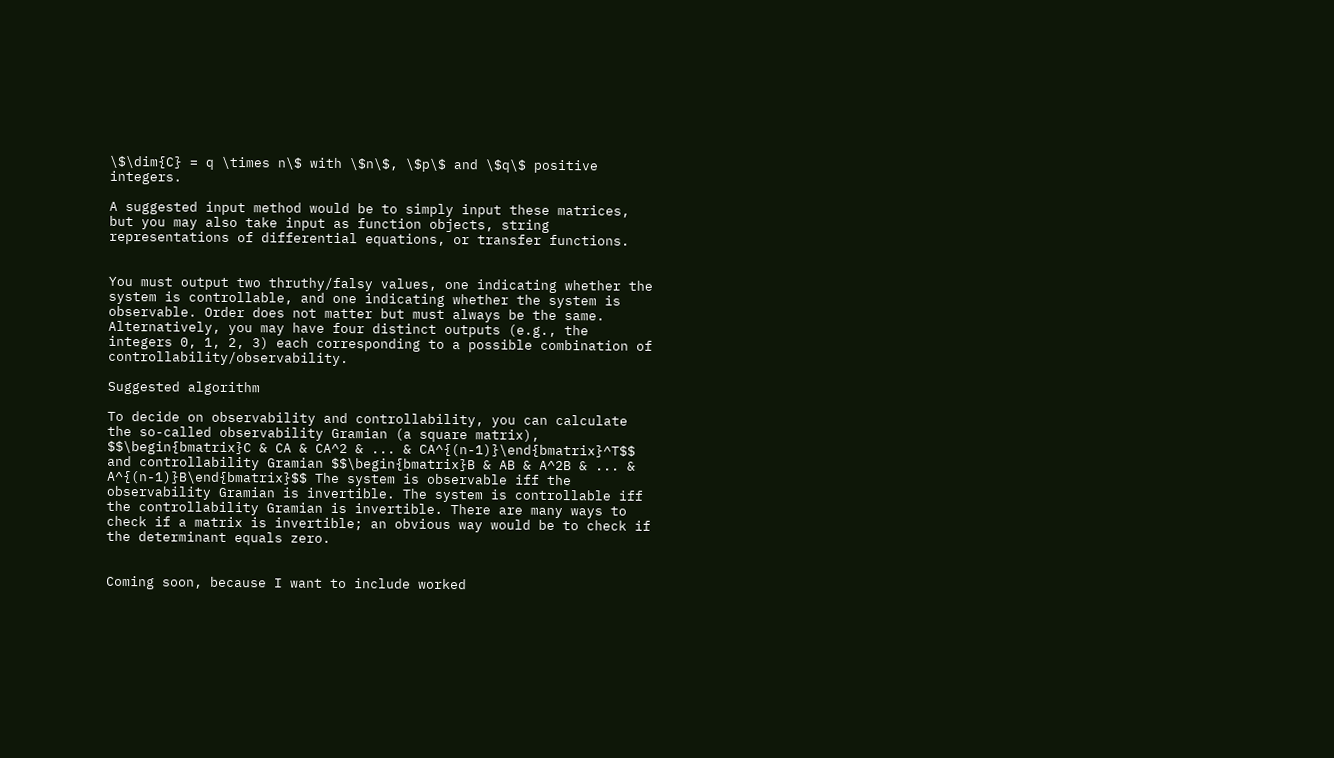\$\dim{C} = q \times n\$ with \$n\$, \$p\$ and \$q\$ positive integers.

A suggested input method would be to simply input these matrices, but you may also take input as function objects, string representations of differential equations, or transfer functions.


You must output two thruthy/falsy values, one indicating whether the system is controllable, and one indicating whether the system is observable. Order does not matter but must always be the same. Alternatively, you may have four distinct outputs (e.g., the integers 0, 1, 2, 3) each corresponding to a possible combination of controllability/observability.

Suggested algorithm

To decide on observability and controllability, you can calculate the so-called observability Gramian (a square matrix), $$\begin{bmatrix}C & CA & CA^2 & ... & CA^{(n-1)}\end{bmatrix}^T$$ and controllability Gramian $$\begin{bmatrix}B & AB & A^2B & ... & A^{(n-1)}B\end{bmatrix}$$ The system is observable iff the observability Gramian is invertible. The system is controllable iff the controllability Gramian is invertible. There are many ways to check if a matrix is invertible; an obvious way would be to check if the determinant equals zero.


Coming soon, because I want to include worked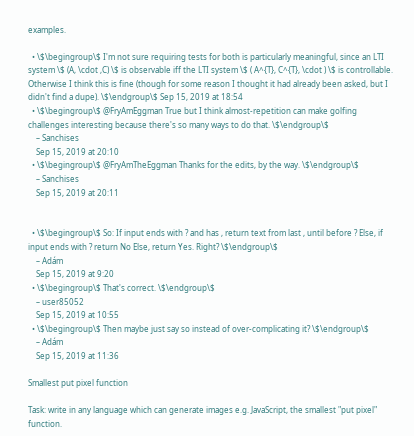examples.

  • \$\begingroup\$ I'm not sure requiring tests for both is particularly meaningful, since an LTI system \$ (A, \cdot ,C) \$ is observable iff the LTI system \$ ( A^{T}, C^{T}, \cdot ) \$ is controllable. Otherwise I think this is fine (though for some reason I thought it had already been asked, but I didn't find a dupe). \$\endgroup\$ Sep 15, 2019 at 18:54
  • \$\begingroup\$ @FryAmEggman True but I think almost-repetition can make golfing challenges interesting because there's so many ways to do that. \$\endgroup\$
    – Sanchises
    Sep 15, 2019 at 20:10
  • \$\begingroup\$ @FryAmTheEggman Thanks for the edits, by the way. \$\endgroup\$
    – Sanchises
    Sep 15, 2019 at 20:11


  • \$\begingroup\$ So: If input ends with ? and has , return text from last , until before ? Else, if input ends with ? return No Else, return Yes. Right? \$\endgroup\$
    – Adám
    Sep 15, 2019 at 9:20
  • \$\begingroup\$ That's correct. \$\endgroup\$
    – user85052
    Sep 15, 2019 at 10:55
  • \$\begingroup\$ Then maybe just say so instead of over-complicating it? \$\endgroup\$
    – Adám
    Sep 15, 2019 at 11:36

Smallest put pixel function

Task: write in any language which can generate images e.g. JavaScript, the smallest "put pixel" function.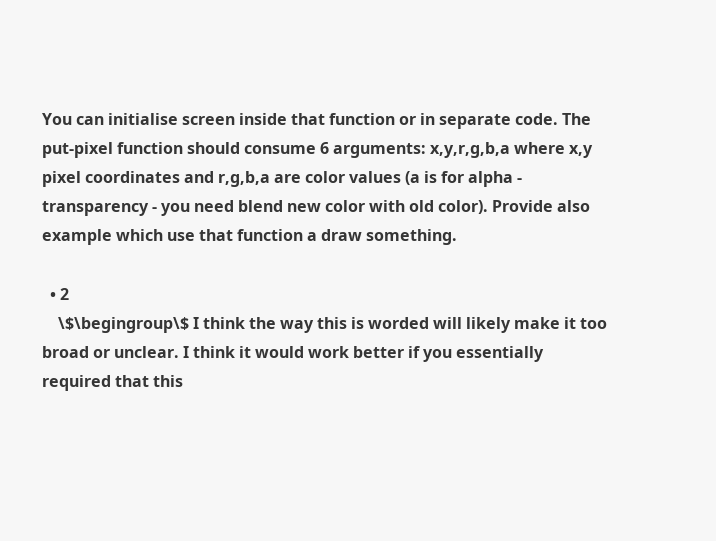You can initialise screen inside that function or in separate code. The put-pixel function should consume 6 arguments: x,y,r,g,b,a where x,y pixel coordinates and r,g,b,a are color values (a is for alpha - transparency - you need blend new color with old color). Provide also example which use that function a draw something.

  • 2
    \$\begingroup\$ I think the way this is worded will likely make it too broad or unclear. I think it would work better if you essentially required that this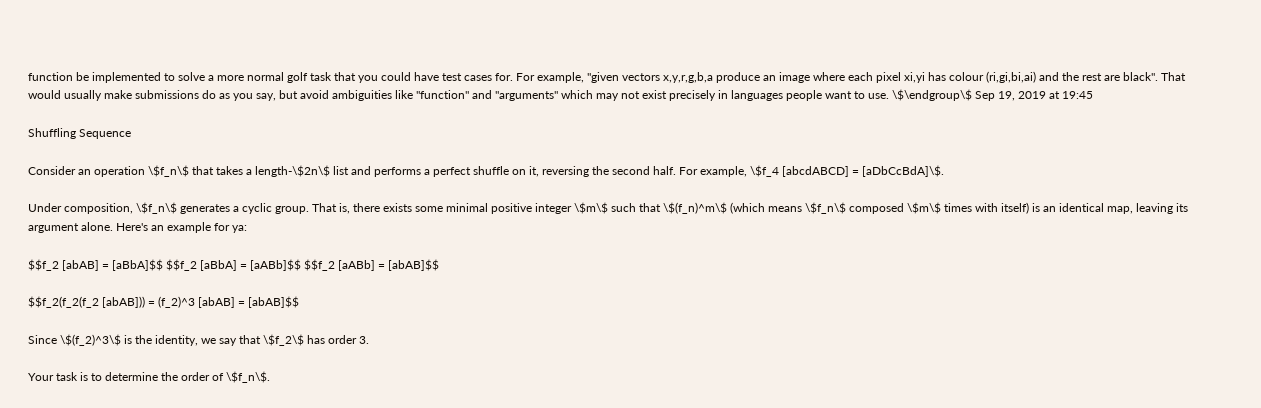function be implemented to solve a more normal golf task that you could have test cases for. For example, "given vectors x,y,r,g,b,a produce an image where each pixel xi,yi has colour (ri,gi,bi,ai) and the rest are black". That would usually make submissions do as you say, but avoid ambiguities like "function" and "arguments" which may not exist precisely in languages people want to use. \$\endgroup\$ Sep 19, 2019 at 19:45

Shuffling Sequence

Consider an operation \$f_n\$ that takes a length-\$2n\$ list and performs a perfect shuffle on it, reversing the second half. For example, \$f_4 [abcdABCD] = [aDbCcBdA]\$.

Under composition, \$f_n\$ generates a cyclic group. That is, there exists some minimal positive integer \$m\$ such that \$(f_n)^m\$ (which means \$f_n\$ composed \$m\$ times with itself) is an identical map, leaving its argument alone. Here's an example for ya:

$$f_2 [abAB] = [aBbA]$$ $$f_2 [aBbA] = [aABb]$$ $$f_2 [aABb] = [abAB]$$

$$f_2(f_2(f_2 [abAB])) = (f_2)^3 [abAB] = [abAB]$$

Since \$(f_2)^3\$ is the identity, we say that \$f_2\$ has order 3.

Your task is to determine the order of \$f_n\$.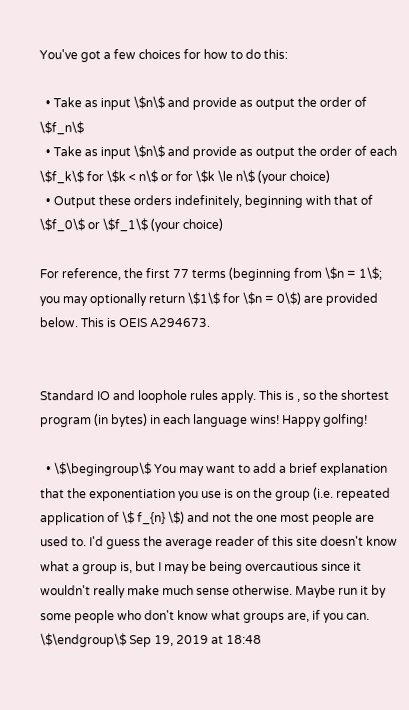You've got a few choices for how to do this:

  • Take as input \$n\$ and provide as output the order of \$f_n\$
  • Take as input \$n\$ and provide as output the order of each \$f_k\$ for \$k < n\$ or for \$k \le n\$ (your choice)
  • Output these orders indefinitely, beginning with that of \$f_0\$ or \$f_1\$ (your choice)

For reference, the first 77 terms (beginning from \$n = 1\$; you may optionally return \$1\$ for \$n = 0\$) are provided below. This is OEIS A294673.


Standard IO and loophole rules apply. This is , so the shortest program (in bytes) in each language wins! Happy golfing!

  • \$\begingroup\$ You may want to add a brief explanation that the exponentiation you use is on the group (i.e. repeated application of \$ f_{n} \$) and not the one most people are used to. I'd guess the average reader of this site doesn't know what a group is, but I may be being overcautious since it wouldn't really make much sense otherwise. Maybe run it by some people who don't know what groups are, if you can. \$\endgroup\$ Sep 19, 2019 at 18:48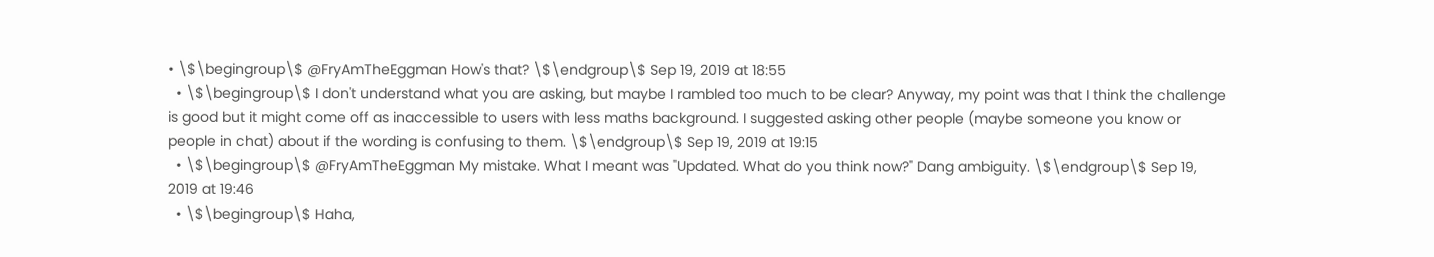• \$\begingroup\$ @FryAmTheEggman How's that? \$\endgroup\$ Sep 19, 2019 at 18:55
  • \$\begingroup\$ I don't understand what you are asking, but maybe I rambled too much to be clear? Anyway, my point was that I think the challenge is good but it might come off as inaccessible to users with less maths background. I suggested asking other people (maybe someone you know or people in chat) about if the wording is confusing to them. \$\endgroup\$ Sep 19, 2019 at 19:15
  • \$\begingroup\$ @FryAmTheEggman My mistake. What I meant was "Updated. What do you think now?" Dang ambiguity. \$\endgroup\$ Sep 19, 2019 at 19:46
  • \$\begingroup\$ Haha,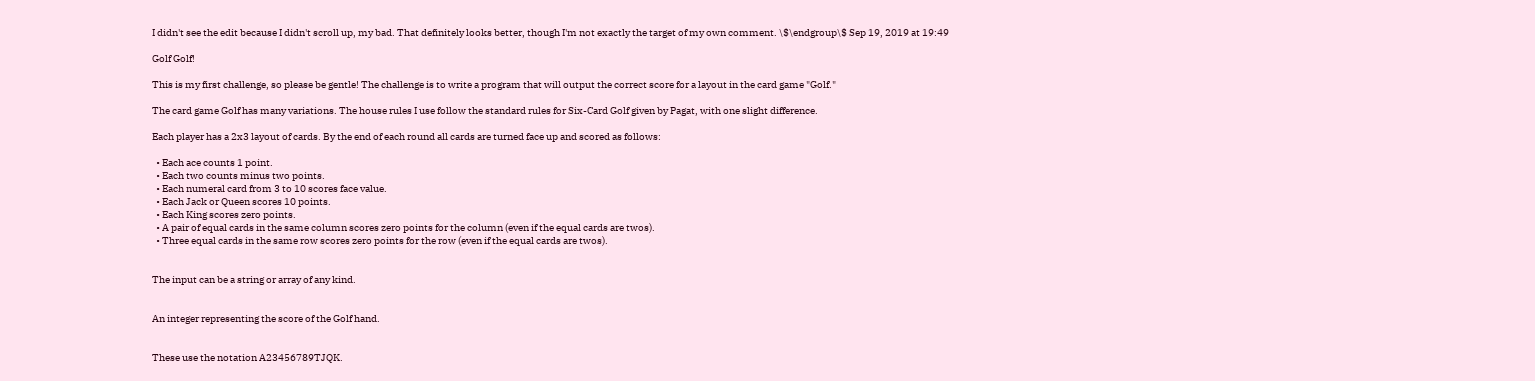I didn't see the edit because I didn't scroll up, my bad. That definitely looks better, though I'm not exactly the target of my own comment. \$\endgroup\$ Sep 19, 2019 at 19:49

Golf Golf!

This is my first challenge, so please be gentle! The challenge is to write a program that will output the correct score for a layout in the card game "Golf."

The card game Golf has many variations. The house rules I use follow the standard rules for Six-Card Golf given by Pagat, with one slight difference.

Each player has a 2x3 layout of cards. By the end of each round all cards are turned face up and scored as follows:

  • Each ace counts 1 point.
  • Each two counts minus two points.
  • Each numeral card from 3 to 10 scores face value.
  • Each Jack or Queen scores 10 points.
  • Each King scores zero points.
  • A pair of equal cards in the same column scores zero points for the column (even if the equal cards are twos).
  • Three equal cards in the same row scores zero points for the row (even if the equal cards are twos).


The input can be a string or array of any kind.


An integer representing the score of the Golf hand.


These use the notation A23456789TJQK.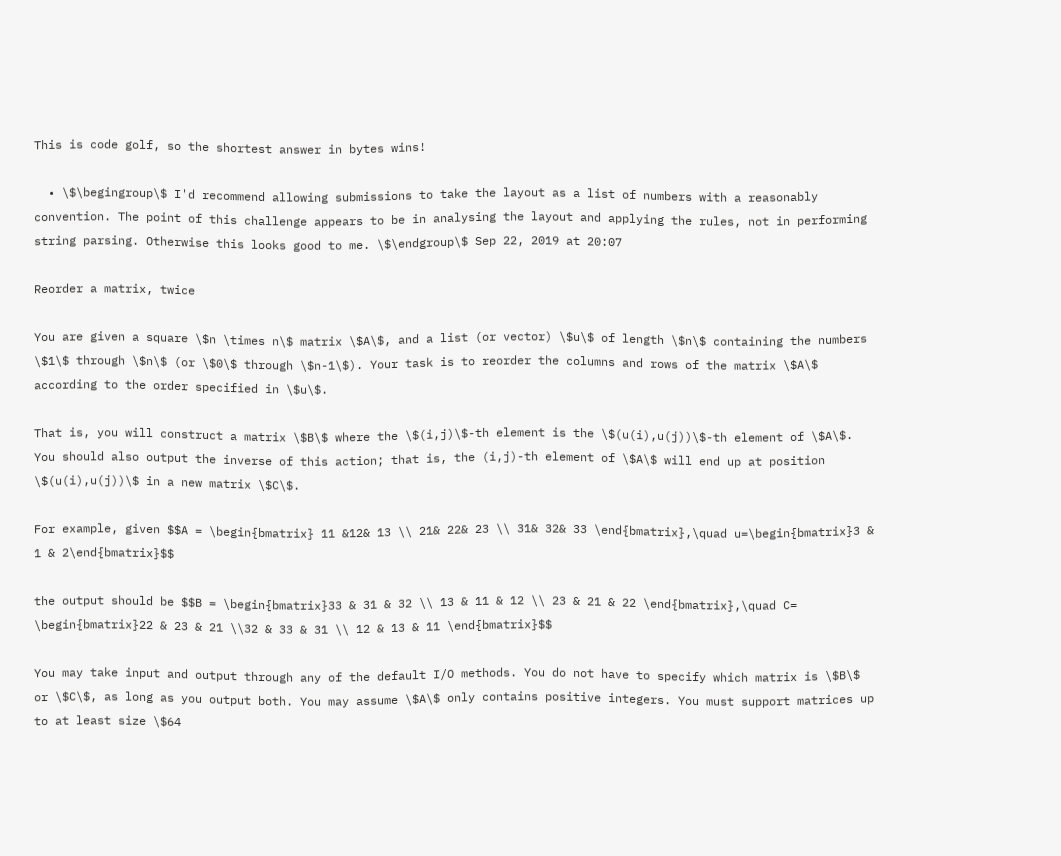This is code golf, so the shortest answer in bytes wins!

  • \$\begingroup\$ I'd recommend allowing submissions to take the layout as a list of numbers with a reasonably convention. The point of this challenge appears to be in analysing the layout and applying the rules, not in performing string parsing. Otherwise this looks good to me. \$\endgroup\$ Sep 22, 2019 at 20:07

Reorder a matrix, twice

You are given a square \$n \times n\$ matrix \$A\$, and a list (or vector) \$u\$ of length \$n\$ containing the numbers \$1\$ through \$n\$ (or \$0\$ through \$n-1\$). Your task is to reorder the columns and rows of the matrix \$A\$ according to the order specified in \$u\$.

That is, you will construct a matrix \$B\$ where the \$(i,j)\$-th element is the \$(u(i),u(j))\$-th element of \$A\$. You should also output the inverse of this action; that is, the (i,j)-th element of \$A\$ will end up at position \$(u(i),u(j))\$ in a new matrix \$C\$.

For example, given $$A = \begin{bmatrix} 11 &12& 13 \\ 21& 22& 23 \\ 31& 32& 33 \end{bmatrix},\quad u=\begin{bmatrix}3 & 1 & 2\end{bmatrix}$$

the output should be $$B = \begin{bmatrix}33 & 31 & 32 \\ 13 & 11 & 12 \\ 23 & 21 & 22 \end{bmatrix},\quad C= \begin{bmatrix}22 & 23 & 21 \\32 & 33 & 31 \\ 12 & 13 & 11 \end{bmatrix}$$

You may take input and output through any of the default I/O methods. You do not have to specify which matrix is \$B\$ or \$C\$, as long as you output both. You may assume \$A\$ only contains positive integers. You must support matrices up to at least size \$64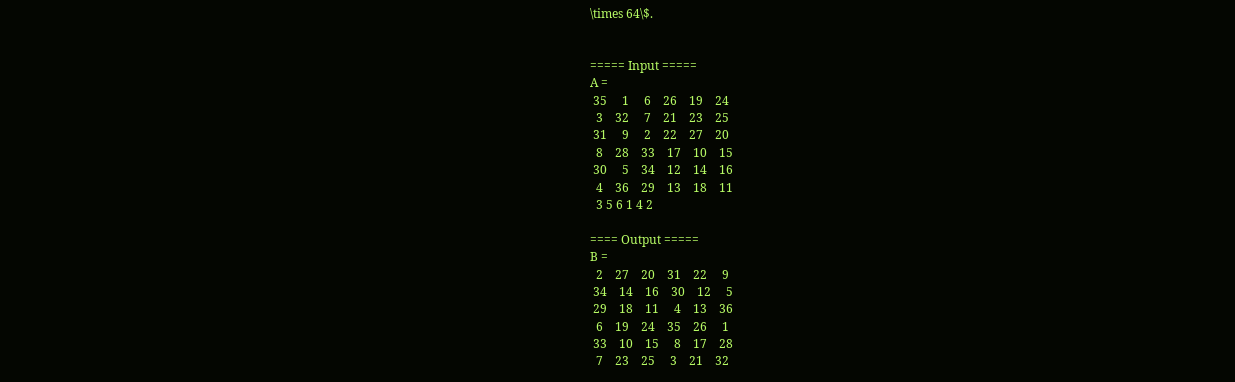\times 64\$.


===== Input =====
A =
 35     1     6    26    19    24
  3    32     7    21    23    25
 31     9     2    22    27    20
  8    28    33    17    10    15
 30     5    34    12    14    16
  4    36    29    13    18    11
  3 5 6 1 4 2

==== Output =====
B =
  2    27    20    31    22     9
 34    14    16    30    12     5
 29    18    11     4    13    36
  6    19    24    35    26     1
 33    10    15     8    17    28
  7    23    25     3    21    32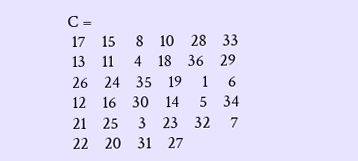C =
 17    15     8    10    28    33
 13    11     4    18    36    29
 26    24    35    19     1     6
 12    16    30    14     5    34
 21    25     3    23    32     7
 22    20    31    27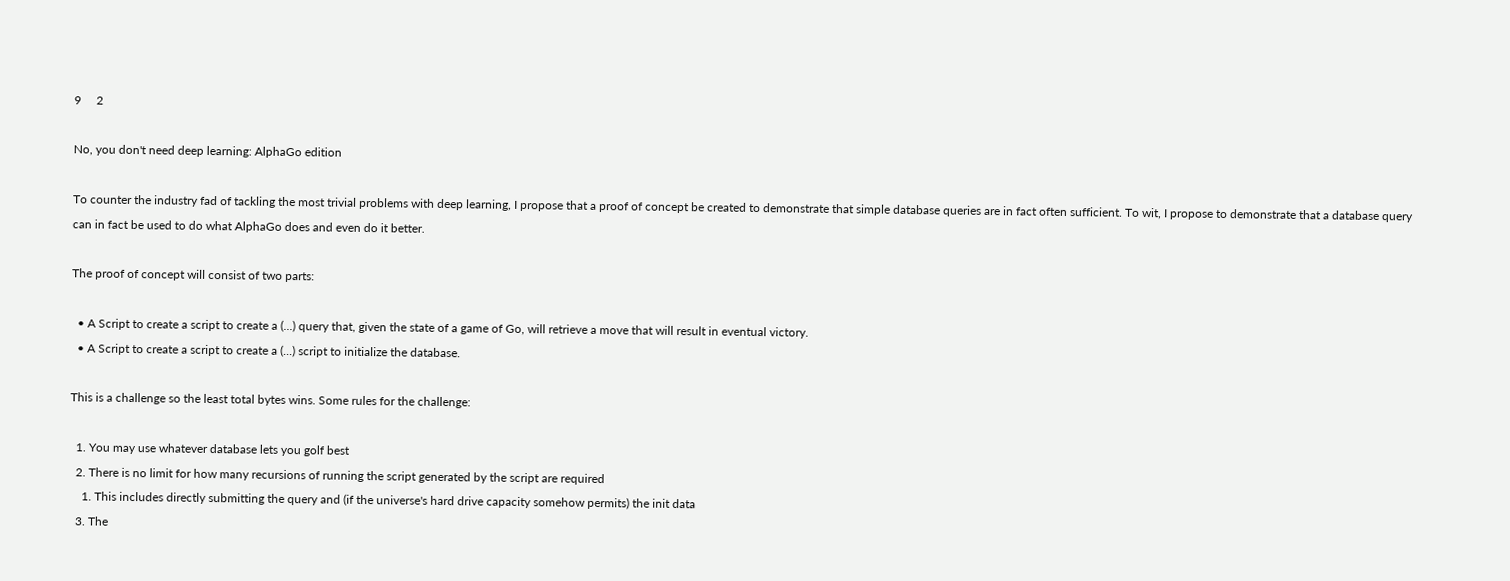9     2

No, you don't need deep learning: AlphaGo edition

To counter the industry fad of tackling the most trivial problems with deep learning, I propose that a proof of concept be created to demonstrate that simple database queries are in fact often sufficient. To wit, I propose to demonstrate that a database query can in fact be used to do what AlphaGo does and even do it better.

The proof of concept will consist of two parts:

  • A Script to create a script to create a (...) query that, given the state of a game of Go, will retrieve a move that will result in eventual victory.
  • A Script to create a script to create a (...) script to initialize the database.

This is a challenge so the least total bytes wins. Some rules for the challenge:

  1. You may use whatever database lets you golf best
  2. There is no limit for how many recursions of running the script generated by the script are required
    1. This includes directly submitting the query and (if the universe's hard drive capacity somehow permits) the init data
  3. The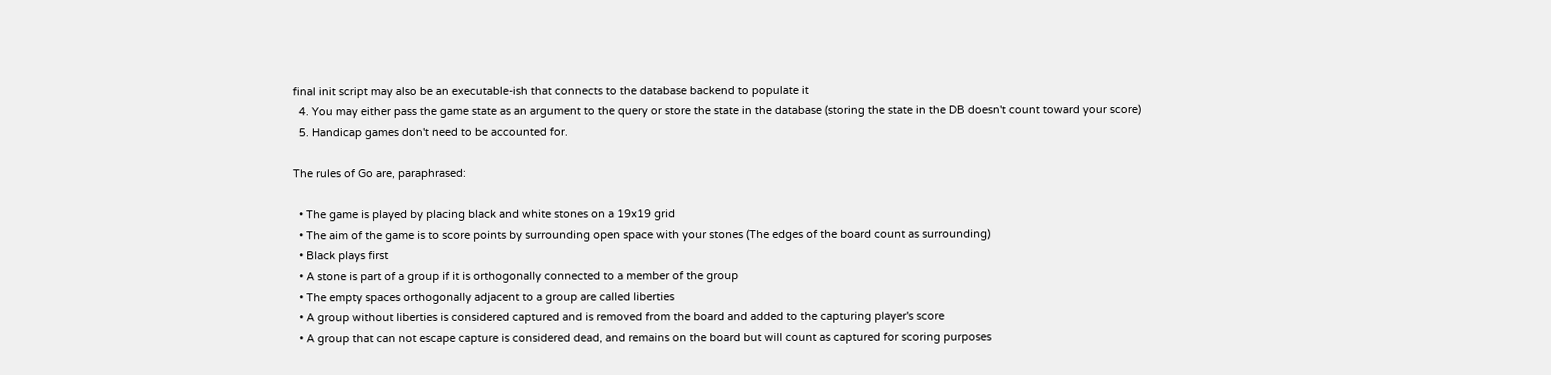final init script may also be an executable-ish that connects to the database backend to populate it
  4. You may either pass the game state as an argument to the query or store the state in the database (storing the state in the DB doesn't count toward your score)
  5. Handicap games don't need to be accounted for.

The rules of Go are, paraphrased:

  • The game is played by placing black and white stones on a 19x19 grid
  • The aim of the game is to score points by surrounding open space with your stones (The edges of the board count as surrounding)
  • Black plays first
  • A stone is part of a group if it is orthogonally connected to a member of the group
  • The empty spaces orthogonally adjacent to a group are called liberties
  • A group without liberties is considered captured and is removed from the board and added to the capturing player's score
  • A group that can not escape capture is considered dead, and remains on the board but will count as captured for scoring purposes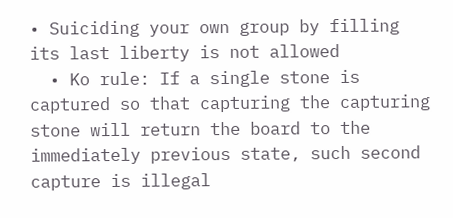• Suiciding your own group by filling its last liberty is not allowed
  • Ko rule: If a single stone is captured so that capturing the capturing stone will return the board to the immediately previous state, such second capture is illegal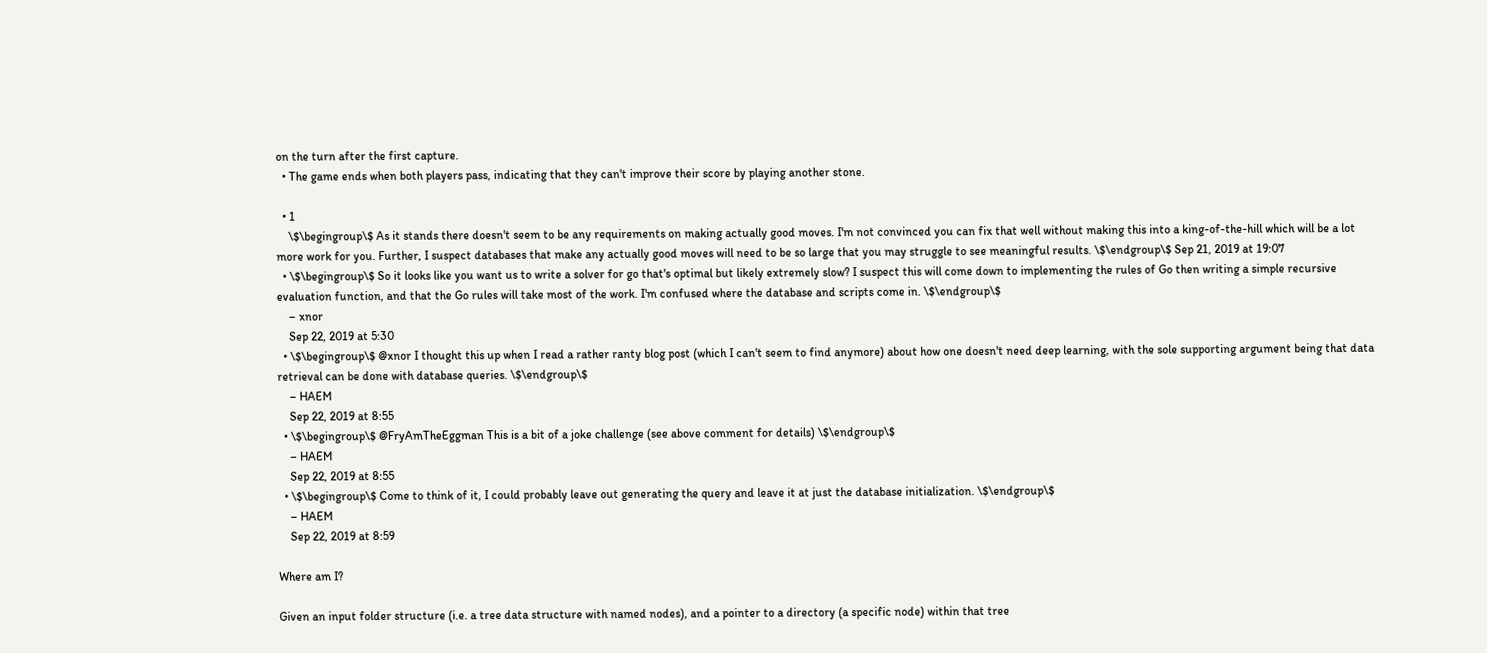on the turn after the first capture.
  • The game ends when both players pass, indicating that they can't improve their score by playing another stone.

  • 1
    \$\begingroup\$ As it stands there doesn't seem to be any requirements on making actually good moves. I'm not convinced you can fix that well without making this into a king-of-the-hill which will be a lot more work for you. Further, I suspect databases that make any actually good moves will need to be so large that you may struggle to see meaningful results. \$\endgroup\$ Sep 21, 2019 at 19:07
  • \$\begingroup\$ So it looks like you want us to write a solver for go that's optimal but likely extremely slow? I suspect this will come down to implementing the rules of Go then writing a simple recursive evaluation function, and that the Go rules will take most of the work. I'm confused where the database and scripts come in. \$\endgroup\$
    – xnor
    Sep 22, 2019 at 5:30
  • \$\begingroup\$ @xnor I thought this up when I read a rather ranty blog post (which I can't seem to find anymore) about how one doesn't need deep learning, with the sole supporting argument being that data retrieval can be done with database queries. \$\endgroup\$
    – HAEM
    Sep 22, 2019 at 8:55
  • \$\begingroup\$ @FryAmTheEggman This is a bit of a joke challenge (see above comment for details) \$\endgroup\$
    – HAEM
    Sep 22, 2019 at 8:55
  • \$\begingroup\$ Come to think of it, I could probably leave out generating the query and leave it at just the database initialization. \$\endgroup\$
    – HAEM
    Sep 22, 2019 at 8:59

Where am I?

Given an input folder structure (i.e. a tree data structure with named nodes), and a pointer to a directory (a specific node) within that tree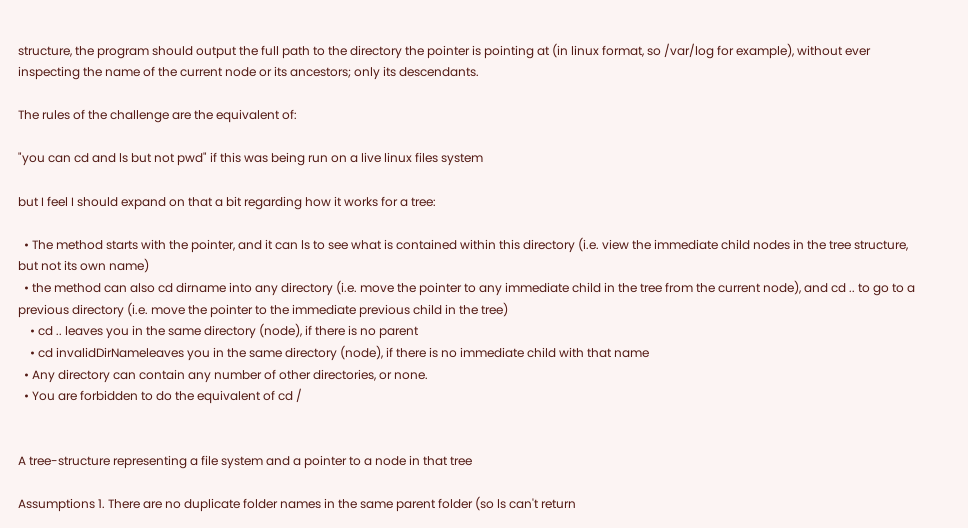structure, the program should output the full path to the directory the pointer is pointing at (in linux format, so /var/log for example), without ever inspecting the name of the current node or its ancestors; only its descendants.

The rules of the challenge are the equivalent of:

"you can cd and ls but not pwd" if this was being run on a live linux files system

but I feel I should expand on that a bit regarding how it works for a tree:

  • The method starts with the pointer, and it can ls to see what is contained within this directory (i.e. view the immediate child nodes in the tree structure, but not its own name)
  • the method can also cd dirname into any directory (i.e. move the pointer to any immediate child in the tree from the current node), and cd .. to go to a previous directory (i.e. move the pointer to the immediate previous child in the tree)
    • cd .. leaves you in the same directory (node), if there is no parent
    • cd invalidDirNameleaves you in the same directory (node), if there is no immediate child with that name
  • Any directory can contain any number of other directories, or none.
  • You are forbidden to do the equivalent of cd /


A tree-structure representing a file system and a pointer to a node in that tree

Assumptions 1. There are no duplicate folder names in the same parent folder (so ls can't return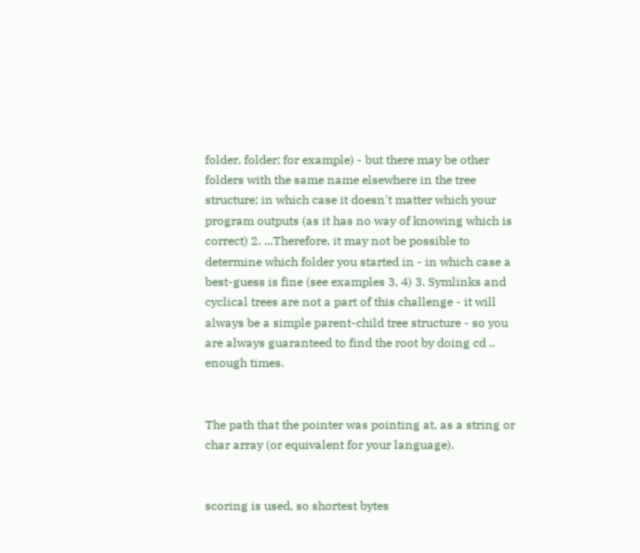folder, folder; for example) - but there may be other folders with the same name elsewhere in the tree structure; in which case it doesn't matter which your program outputs (as it has no way of knowing which is correct) 2. ...Therefore, it may not be possible to determine which folder you started in - in which case a best-guess is fine (see examples 3, 4) 3. Symlinks and cyclical trees are not a part of this challenge - it will always be a simple parent-child tree structure - so you are always guaranteed to find the root by doing cd .. enough times.


The path that the pointer was pointing at, as a string or char array (or equivalent for your language).


scoring is used, so shortest bytes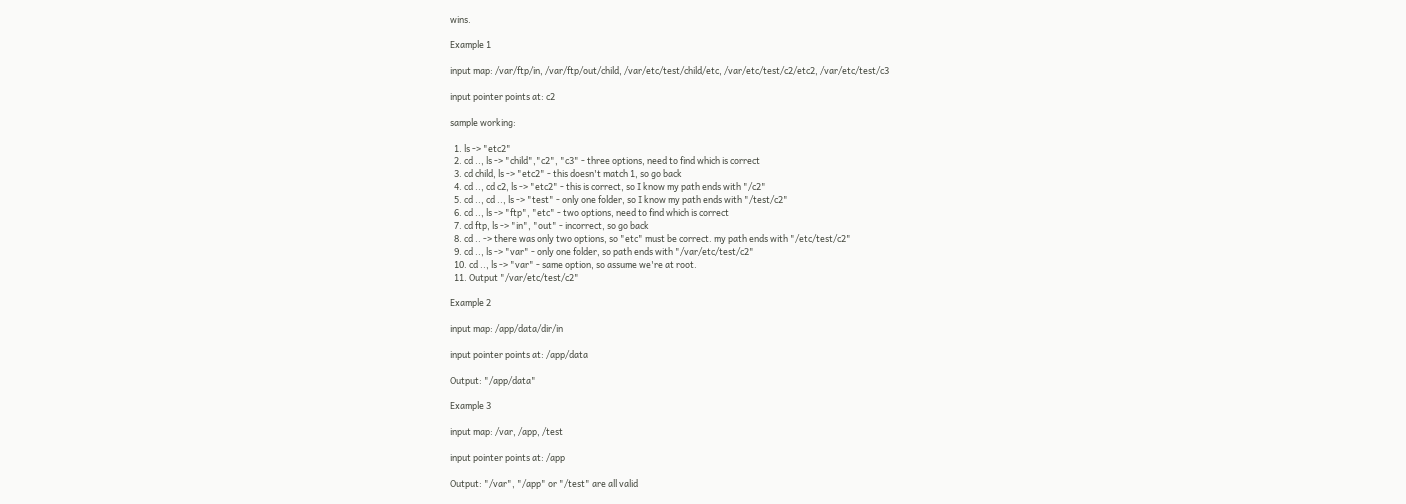wins.

Example 1

input map: /var/ftp/in, /var/ftp/out/child, /var/etc/test/child/etc, /var/etc/test/c2/etc2, /var/etc/test/c3

input pointer points at: c2

sample working:

  1. ls -> "etc2"
  2. cd .., ls -> "child","c2", "c3" - three options, need to find which is correct
  3. cd child, ls -> "etc2" - this doesn't match 1, so go back
  4. cd .., cd c2, ls -> "etc2" - this is correct, so I know my path ends with "/c2"
  5. cd .., cd .., ls -> "test" - only one folder, so I know my path ends with "/test/c2"
  6. cd .., ls -> "ftp", "etc" - two options, need to find which is correct
  7. cd ftp, ls -> "in", "out" - incorrect, so go back
  8. cd .. -> there was only two options, so "etc" must be correct. my path ends with "/etc/test/c2"
  9. cd .., ls -> "var" - only one folder, so path ends with "/var/etc/test/c2"
  10. cd .., ls -> "var" - same option, so assume we're at root.
  11. Output "/var/etc/test/c2"

Example 2

input map: /app/data/dir/in

input pointer points at: /app/data

Output: "/app/data"

Example 3

input map: /var, /app, /test

input pointer points at: /app

Output: "/var", "/app" or "/test" are all valid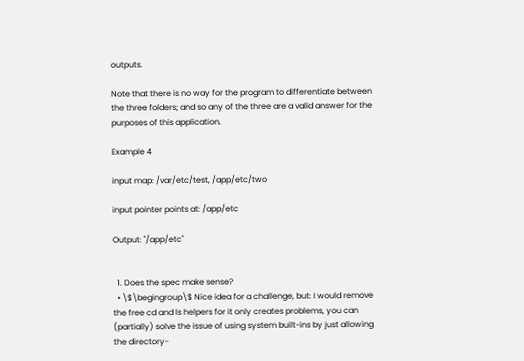outputs.

Note that there is no way for the program to differentiate between the three folders; and so any of the three are a valid answer for the purposes of this application.

Example 4

input map: /var/etc/test, /app/etc/two

input pointer points at: /app/etc

Output: "/app/etc"


  1. Does the spec make sense?
  • \$\begingroup\$ Nice idea for a challenge, but: I would remove the free cd and ls helpers for it only creates problems, you can (partially) solve the issue of using system built-ins by just allowing the directory-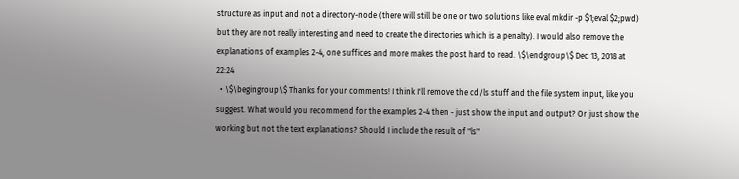structure as input and not a directory-node (there will still be one or two solutions like eval mkdir -p $1;eval $2;pwd) but they are not really interesting and need to create the directories which is a penalty). I would also remove the explanations of examples 2-4, one suffices and more makes the post hard to read. \$\endgroup\$ Dec 13, 2018 at 22:24
  • \$\begingroup\$ Thanks for your comments! I think I'll remove the cd/ls stuff and the file system input, like you suggest. What would you recommend for the examples 2-4 then - just show the input and output? Or just show the working but not the text explanations? Should I include the result of "ls"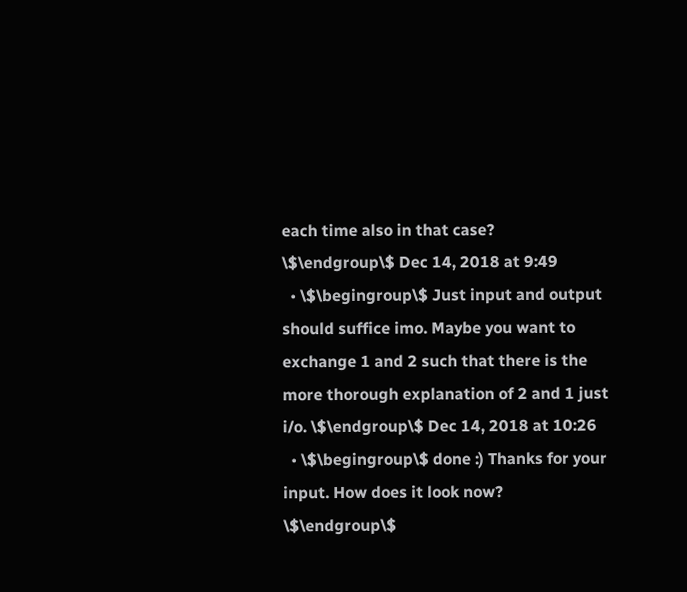each time also in that case? \$\endgroup\$ Dec 14, 2018 at 9:49
  • \$\begingroup\$ Just input and output should suffice imo. Maybe you want to exchange 1 and 2 such that there is the more thorough explanation of 2 and 1 just i/o. \$\endgroup\$ Dec 14, 2018 at 10:26
  • \$\begingroup\$ done :) Thanks for your input. How does it look now? \$\endgroup\$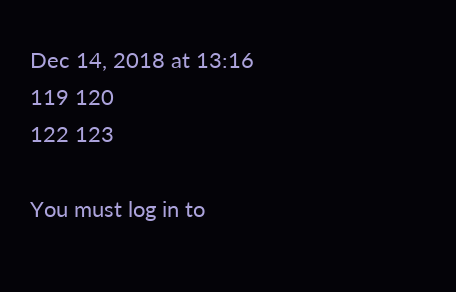Dec 14, 2018 at 13:16
119 120
122 123

You must log in to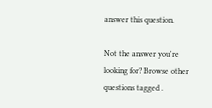answer this question.

Not the answer you're looking for? Browse other questions tagged .